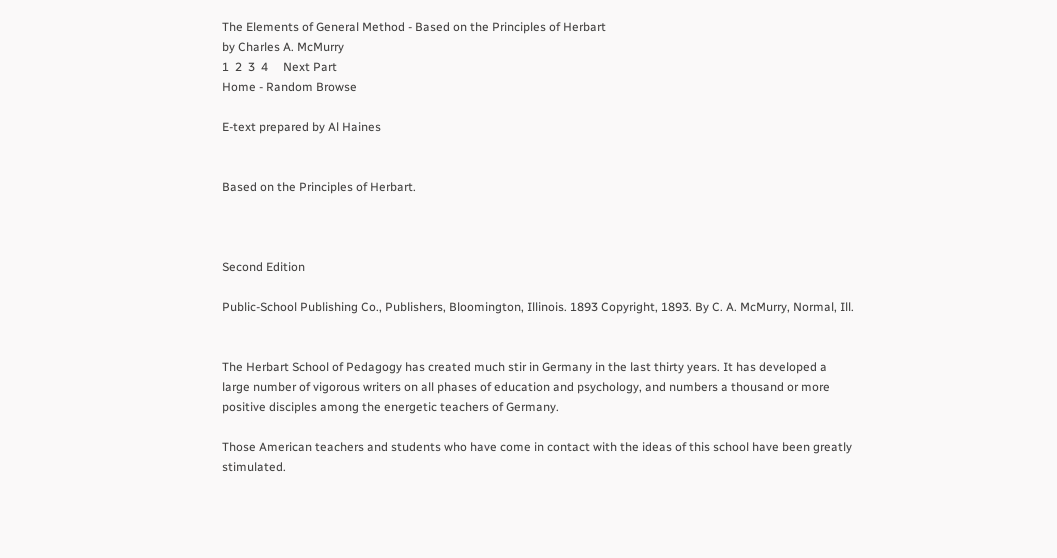The Elements of General Method - Based on the Principles of Herbart
by Charles A. McMurry
1  2  3  4     Next Part
Home - Random Browse

E-text prepared by Al Haines


Based on the Principles of Herbart.



Second Edition

Public-School Publishing Co., Publishers, Bloomington, Illinois. 1893 Copyright, 1893. By C. A. McMurry, Normal, Ill.


The Herbart School of Pedagogy has created much stir in Germany in the last thirty years. It has developed a large number of vigorous writers on all phases of education and psychology, and numbers a thousand or more positive disciples among the energetic teachers of Germany.

Those American teachers and students who have come in contact with the ideas of this school have been greatly stimulated.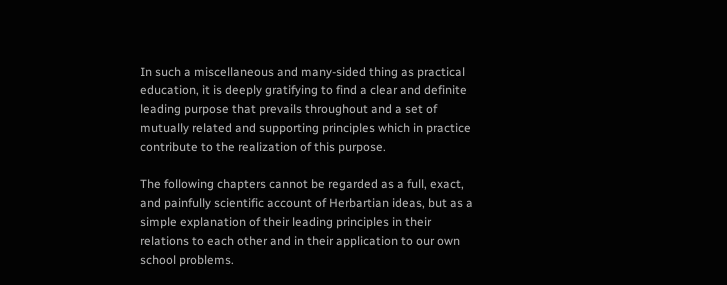In such a miscellaneous and many-sided thing as practical education, it is deeply gratifying to find a clear and definite leading purpose that prevails throughout and a set of mutually related and supporting principles which in practice contribute to the realization of this purpose.

The following chapters cannot be regarded as a full, exact, and painfully scientific account of Herbartian ideas, but as a simple explanation of their leading principles in their relations to each other and in their application to our own school problems.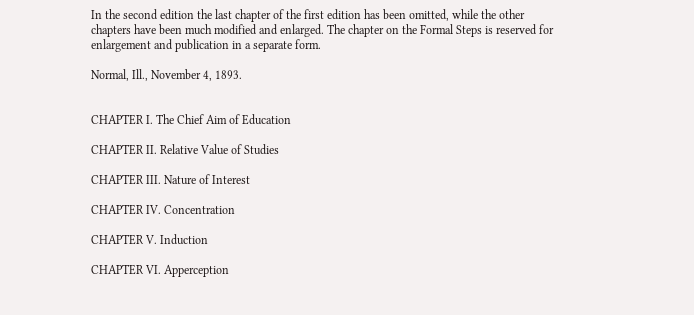In the second edition the last chapter of the first edition has been omitted, while the other chapters have been much modified and enlarged. The chapter on the Formal Steps is reserved for enlargement and publication in a separate form.

Normal, Ill., November 4, 1893.


CHAPTER I. The Chief Aim of Education

CHAPTER II. Relative Value of Studies

CHAPTER III. Nature of Interest

CHAPTER IV. Concentration

CHAPTER V. Induction

CHAPTER VI. Apperception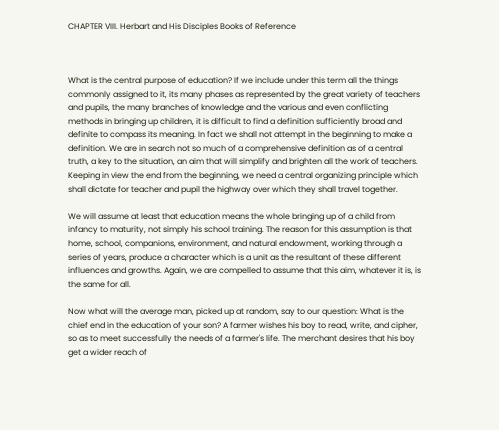CHAPTER VIII. Herbart and His Disciples Books of Reference



What is the central purpose of education? If we include under this term all the things commonly assigned to it, its many phases as represented by the great variety of teachers and pupils, the many branches of knowledge and the various and even conflicting methods in bringing up children, it is difficult to find a definition sufficiently broad and definite to compass its meaning. In fact we shall not attempt in the beginning to make a definition. We are in search not so much of a comprehensive definition as of a central truth, a key to the situation, an aim that will simplify and brighten all the work of teachers. Keeping in view the end from the beginning, we need a central organizing principle which shall dictate for teacher and pupil the highway over which they shall travel together.

We will assume at least that education means the whole bringing up of a child from infancy to maturity, not simply his school training. The reason for this assumption is that home, school, companions, environment, and natural endowment, working through a series of years, produce a character which is a unit as the resultant of these different influences and growths. Again, we are compelled to assume that this aim, whatever it is, is the same for all.

Now what will the average man, picked up at random, say to our question: What is the chief end in the education of your son? A farmer wishes his boy to read, write, and cipher, so as to meet successfully the needs of a farmer's life. The merchant desires that his boy get a wider reach of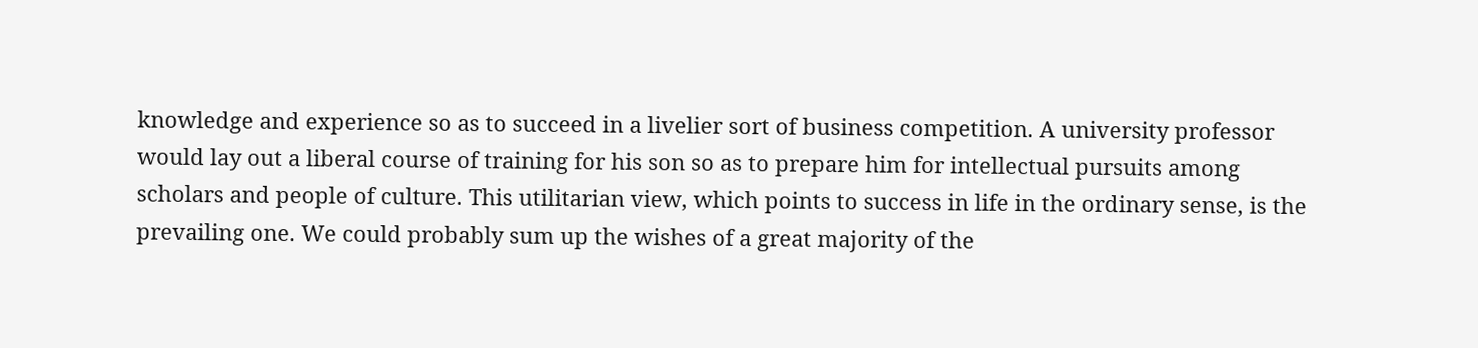knowledge and experience so as to succeed in a livelier sort of business competition. A university professor would lay out a liberal course of training for his son so as to prepare him for intellectual pursuits among scholars and people of culture. This utilitarian view, which points to success in life in the ordinary sense, is the prevailing one. We could probably sum up the wishes of a great majority of the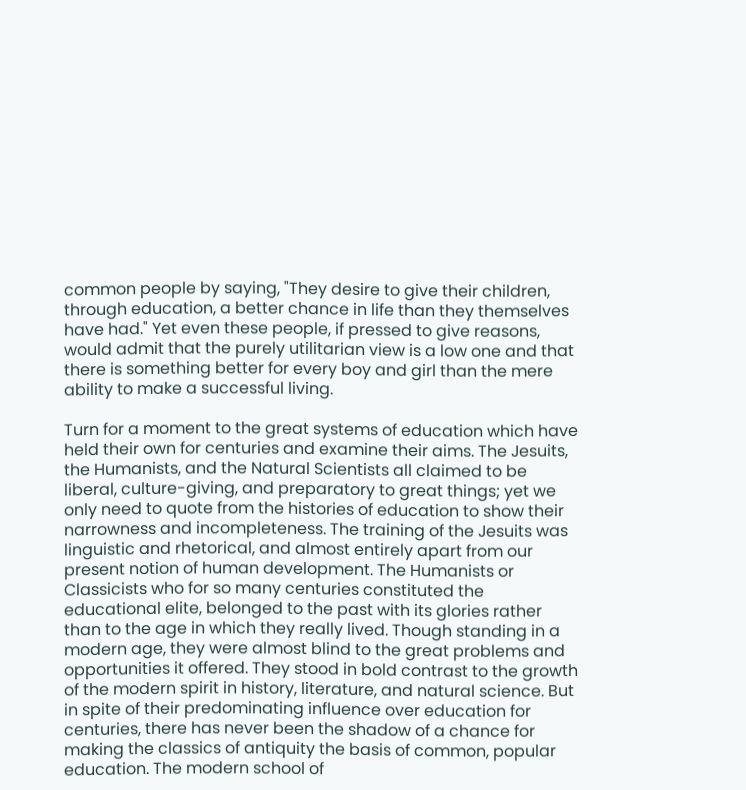common people by saying, "They desire to give their children, through education, a better chance in life than they themselves have had." Yet even these people, if pressed to give reasons, would admit that the purely utilitarian view is a low one and that there is something better for every boy and girl than the mere ability to make a successful living.

Turn for a moment to the great systems of education which have held their own for centuries and examine their aims. The Jesuits, the Humanists, and the Natural Scientists all claimed to be liberal, culture-giving, and preparatory to great things; yet we only need to quote from the histories of education to show their narrowness and incompleteness. The training of the Jesuits was linguistic and rhetorical, and almost entirely apart from our present notion of human development. The Humanists or Classicists who for so many centuries constituted the educational elite, belonged to the past with its glories rather than to the age in which they really lived. Though standing in a modern age, they were almost blind to the great problems and opportunities it offered. They stood in bold contrast to the growth of the modern spirit in history, literature, and natural science. But in spite of their predominating influence over education for centuries, there has never been the shadow of a chance for making the classics of antiquity the basis of common, popular education. The modern school of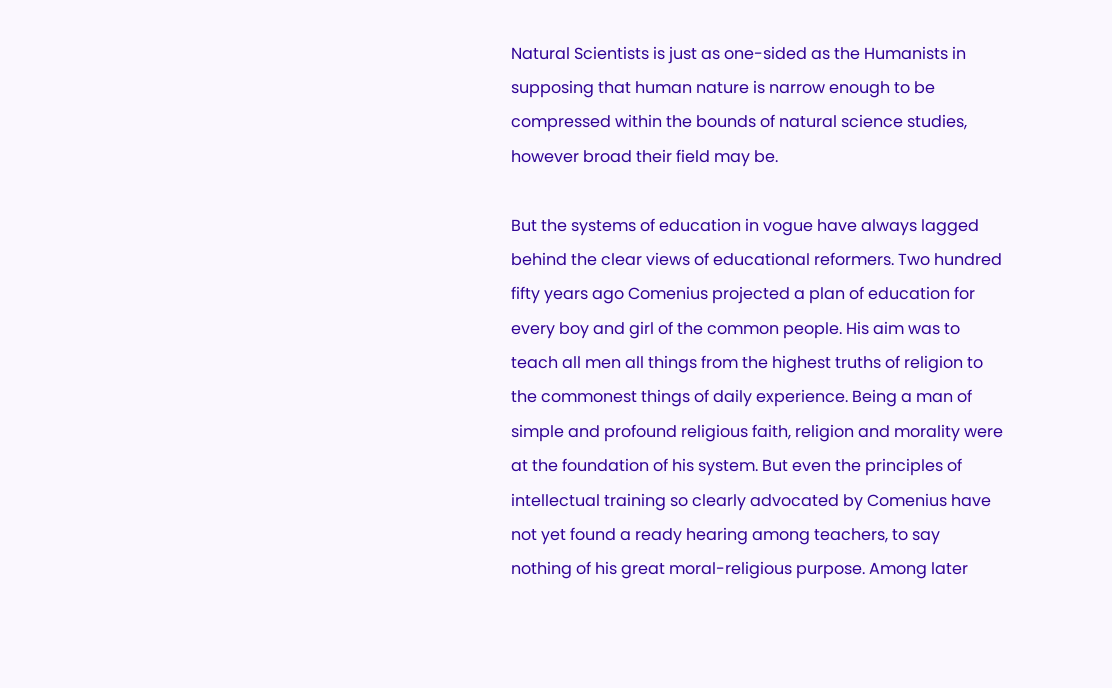Natural Scientists is just as one-sided as the Humanists in supposing that human nature is narrow enough to be compressed within the bounds of natural science studies, however broad their field may be.

But the systems of education in vogue have always lagged behind the clear views of educational reformers. Two hundred fifty years ago Comenius projected a plan of education for every boy and girl of the common people. His aim was to teach all men all things from the highest truths of religion to the commonest things of daily experience. Being a man of simple and profound religious faith, religion and morality were at the foundation of his system. But even the principles of intellectual training so clearly advocated by Comenius have not yet found a ready hearing among teachers, to say nothing of his great moral-religious purpose. Among later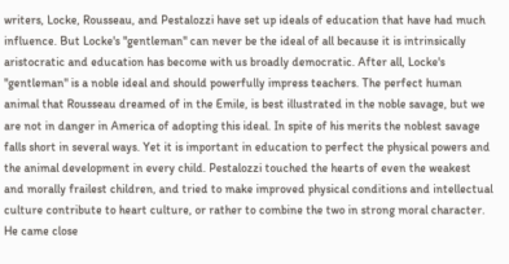writers, Locke, Rousseau, and Pestalozzi have set up ideals of education that have had much influence. But Locke's "gentleman" can never be the ideal of all because it is intrinsically aristocratic and education has become with us broadly democratic. After all, Locke's "gentleman" is a noble ideal and should powerfully impress teachers. The perfect human animal that Rousseau dreamed of in the Emile, is best illustrated in the noble savage, but we are not in danger in America of adopting this ideal. In spite of his merits the noblest savage falls short in several ways. Yet it is important in education to perfect the physical powers and the animal development in every child. Pestalozzi touched the hearts of even the weakest and morally frailest children, and tried to make improved physical conditions and intellectual culture contribute to heart culture, or rather to combine the two in strong moral character. He came close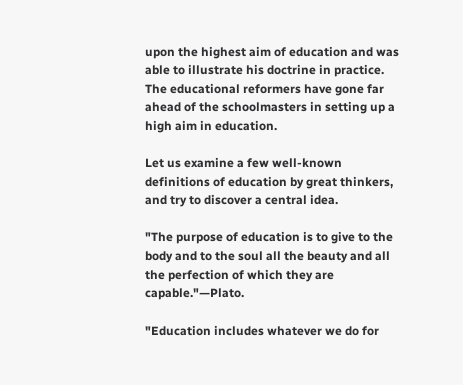upon the highest aim of education and was able to illustrate his doctrine in practice. The educational reformers have gone far ahead of the schoolmasters in setting up a high aim in education.

Let us examine a few well-known definitions of education by great thinkers, and try to discover a central idea.

"The purpose of education is to give to the body and to the soul all the beauty and all the perfection of which they are capable."—Plato.

"Education includes whatever we do for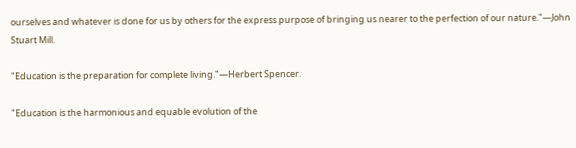ourselves and whatever is done for us by others for the express purpose of bringing us nearer to the perfection of our nature."—John Stuart Mill.

"Education is the preparation for complete living."—Herbert Spencer.

"Education is the harmonious and equable evolution of the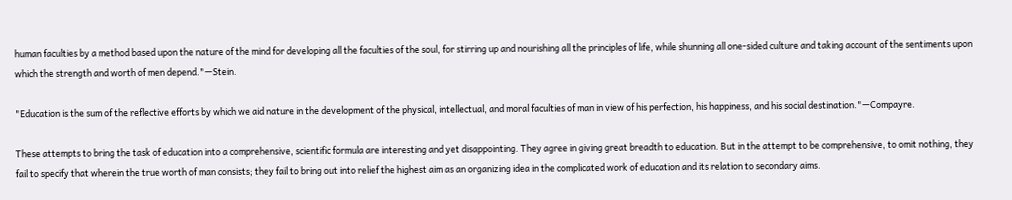human faculties by a method based upon the nature of the mind for developing all the faculties of the soul, for stirring up and nourishing all the principles of life, while shunning all one-sided culture and taking account of the sentiments upon which the strength and worth of men depend."—Stein.

"Education is the sum of the reflective efforts by which we aid nature in the development of the physical, intellectual, and moral faculties of man in view of his perfection, his happiness, and his social destination."—Compayre.

These attempts to bring the task of education into a comprehensive, scientific formula are interesting and yet disappointing. They agree in giving great breadth to education. But in the attempt to be comprehensive, to omit nothing, they fail to specify that wherein the true worth of man consists; they fail to bring out into relief the highest aim as an organizing idea in the complicated work of education and its relation to secondary aims.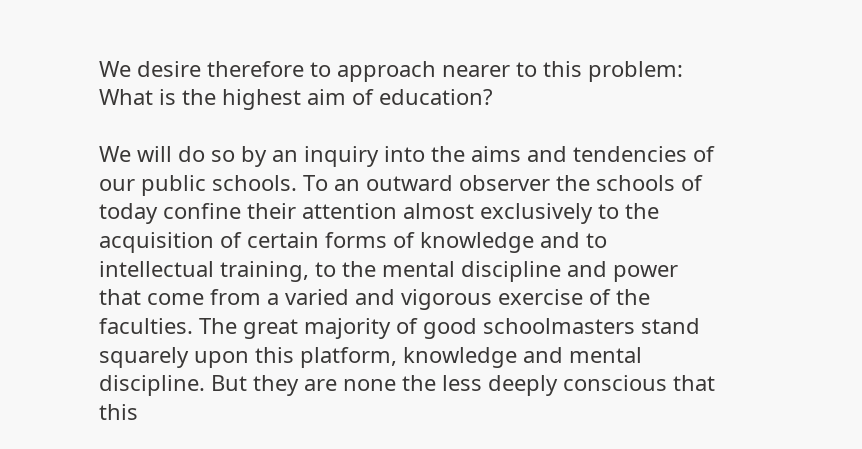We desire therefore to approach nearer to this problem: What is the highest aim of education?

We will do so by an inquiry into the aims and tendencies of our public schools. To an outward observer the schools of today confine their attention almost exclusively to the acquisition of certain forms of knowledge and to intellectual training, to the mental discipline and power that come from a varied and vigorous exercise of the faculties. The great majority of good schoolmasters stand squarely upon this platform, knowledge and mental discipline. But they are none the less deeply conscious that this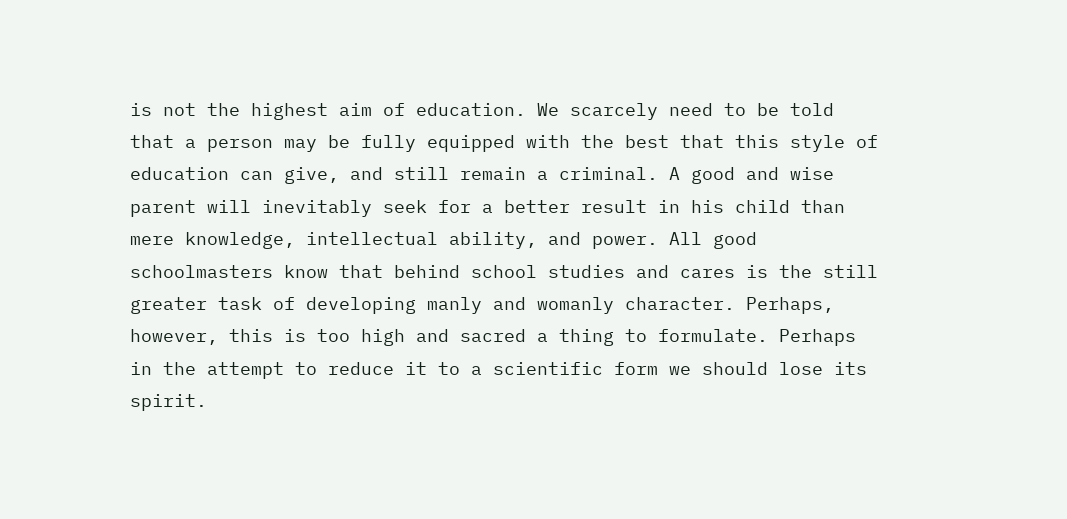is not the highest aim of education. We scarcely need to be told that a person may be fully equipped with the best that this style of education can give, and still remain a criminal. A good and wise parent will inevitably seek for a better result in his child than mere knowledge, intellectual ability, and power. All good schoolmasters know that behind school studies and cares is the still greater task of developing manly and womanly character. Perhaps, however, this is too high and sacred a thing to formulate. Perhaps in the attempt to reduce it to a scientific form we should lose its spirit.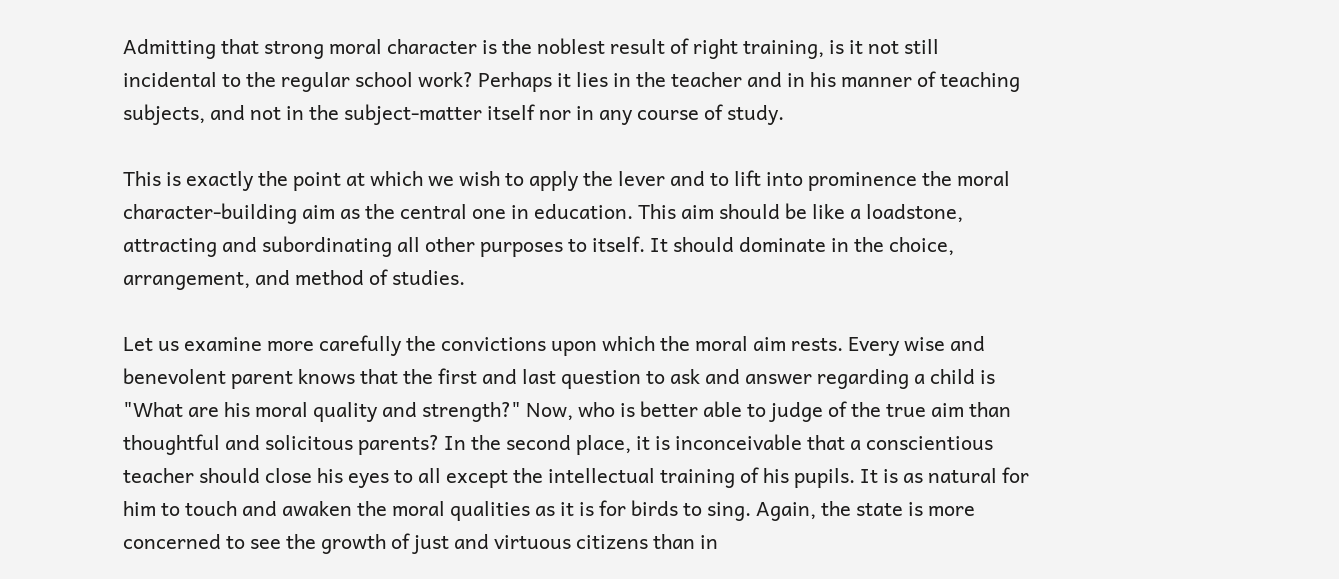Admitting that strong moral character is the noblest result of right training, is it not still incidental to the regular school work? Perhaps it lies in the teacher and in his manner of teaching subjects, and not in the subject-matter itself nor in any course of study.

This is exactly the point at which we wish to apply the lever and to lift into prominence the moral character-building aim as the central one in education. This aim should be like a loadstone, attracting and subordinating all other purposes to itself. It should dominate in the choice, arrangement, and method of studies.

Let us examine more carefully the convictions upon which the moral aim rests. Every wise and benevolent parent knows that the first and last question to ask and answer regarding a child is "What are his moral quality and strength?" Now, who is better able to judge of the true aim than thoughtful and solicitous parents? In the second place, it is inconceivable that a conscientious teacher should close his eyes to all except the intellectual training of his pupils. It is as natural for him to touch and awaken the moral qualities as it is for birds to sing. Again, the state is more concerned to see the growth of just and virtuous citizens than in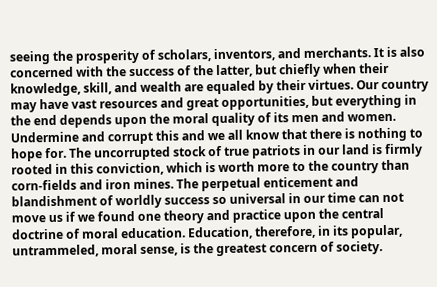seeing the prosperity of scholars, inventors, and merchants. It is also concerned with the success of the latter, but chiefly when their knowledge, skill, and wealth are equaled by their virtues. Our country may have vast resources and great opportunities, but everything in the end depends upon the moral quality of its men and women. Undermine and corrupt this and we all know that there is nothing to hope for. The uncorrupted stock of true patriots in our land is firmly rooted in this conviction, which is worth more to the country than corn-fields and iron mines. The perpetual enticement and blandishment of worldly success so universal in our time can not move us if we found one theory and practice upon the central doctrine of moral education. Education, therefore, in its popular, untrammeled, moral sense, is the greatest concern of society.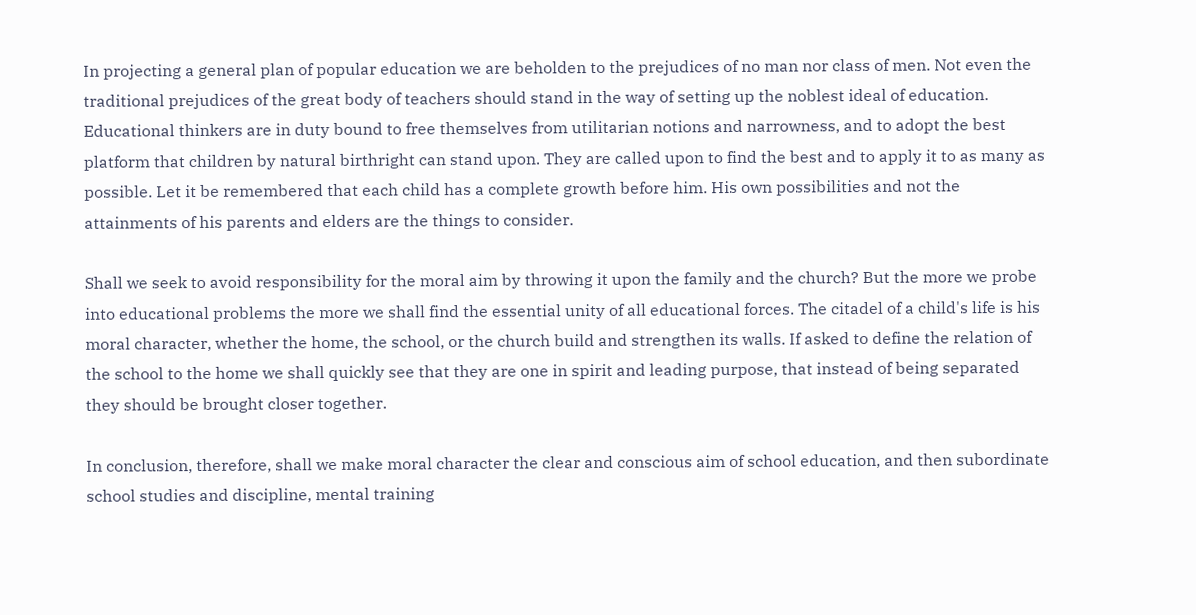In projecting a general plan of popular education we are beholden to the prejudices of no man nor class of men. Not even the traditional prejudices of the great body of teachers should stand in the way of setting up the noblest ideal of education. Educational thinkers are in duty bound to free themselves from utilitarian notions and narrowness, and to adopt the best platform that children by natural birthright can stand upon. They are called upon to find the best and to apply it to as many as possible. Let it be remembered that each child has a complete growth before him. His own possibilities and not the attainments of his parents and elders are the things to consider.

Shall we seek to avoid responsibility for the moral aim by throwing it upon the family and the church? But the more we probe into educational problems the more we shall find the essential unity of all educational forces. The citadel of a child's life is his moral character, whether the home, the school, or the church build and strengthen its walls. If asked to define the relation of the school to the home we shall quickly see that they are one in spirit and leading purpose, that instead of being separated they should be brought closer together.

In conclusion, therefore, shall we make moral character the clear and conscious aim of school education, and then subordinate school studies and discipline, mental training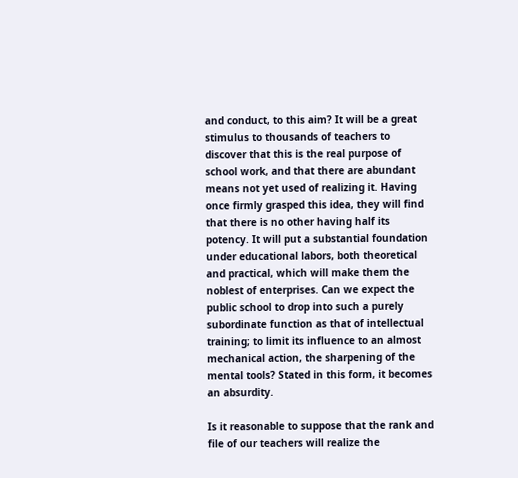and conduct, to this aim? It will be a great stimulus to thousands of teachers to discover that this is the real purpose of school work, and that there are abundant means not yet used of realizing it. Having once firmly grasped this idea, they will find that there is no other having half its potency. It will put a substantial foundation under educational labors, both theoretical and practical, which will make them the noblest of enterprises. Can we expect the public school to drop into such a purely subordinate function as that of intellectual training; to limit its influence to an almost mechanical action, the sharpening of the mental tools? Stated in this form, it becomes an absurdity.

Is it reasonable to suppose that the rank and file of our teachers will realize the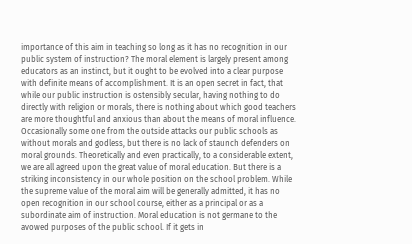importance of this aim in teaching so long as it has no recognition in our public system of instruction? The moral element is largely present among educators as an instinct, but it ought to be evolved into a clear purpose with definite means of accomplishment. It is an open secret in fact, that while our public instruction is ostensibly secular, having nothing to do directly with religion or morals, there is nothing about which good teachers are more thoughtful and anxious than about the means of moral influence. Occasionally some one from the outside attacks our public schools as without morals and godless, but there is no lack of staunch defenders on moral grounds. Theoretically and even practically, to a considerable extent, we are all agreed upon the great value of moral education. But there is a striking inconsistency in our whole position on the school problem. While the supreme value of the moral aim will be generally admitted, it has no open recognition in our school course, either as a principal or as a subordinate aim of instruction. Moral education is not germane to the avowed purposes of the public school. If it gets in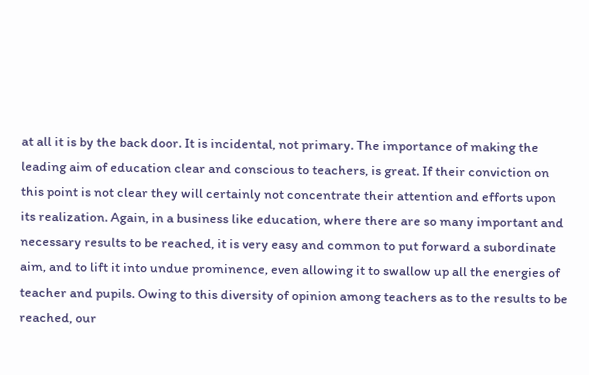at all it is by the back door. It is incidental, not primary. The importance of making the leading aim of education clear and conscious to teachers, is great. If their conviction on this point is not clear they will certainly not concentrate their attention and efforts upon its realization. Again, in a business like education, where there are so many important and necessary results to be reached, it is very easy and common to put forward a subordinate aim, and to lift it into undue prominence, even allowing it to swallow up all the energies of teacher and pupils. Owing to this diversity of opinion among teachers as to the results to be reached, our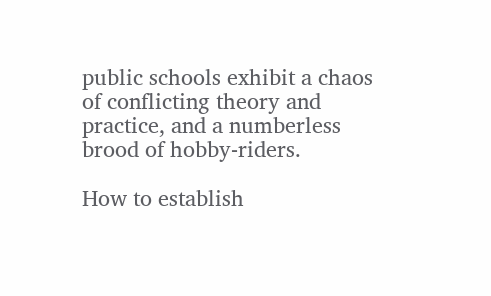public schools exhibit a chaos of conflicting theory and practice, and a numberless brood of hobby-riders.

How to establish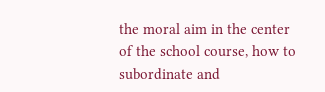the moral aim in the center of the school course, how to subordinate and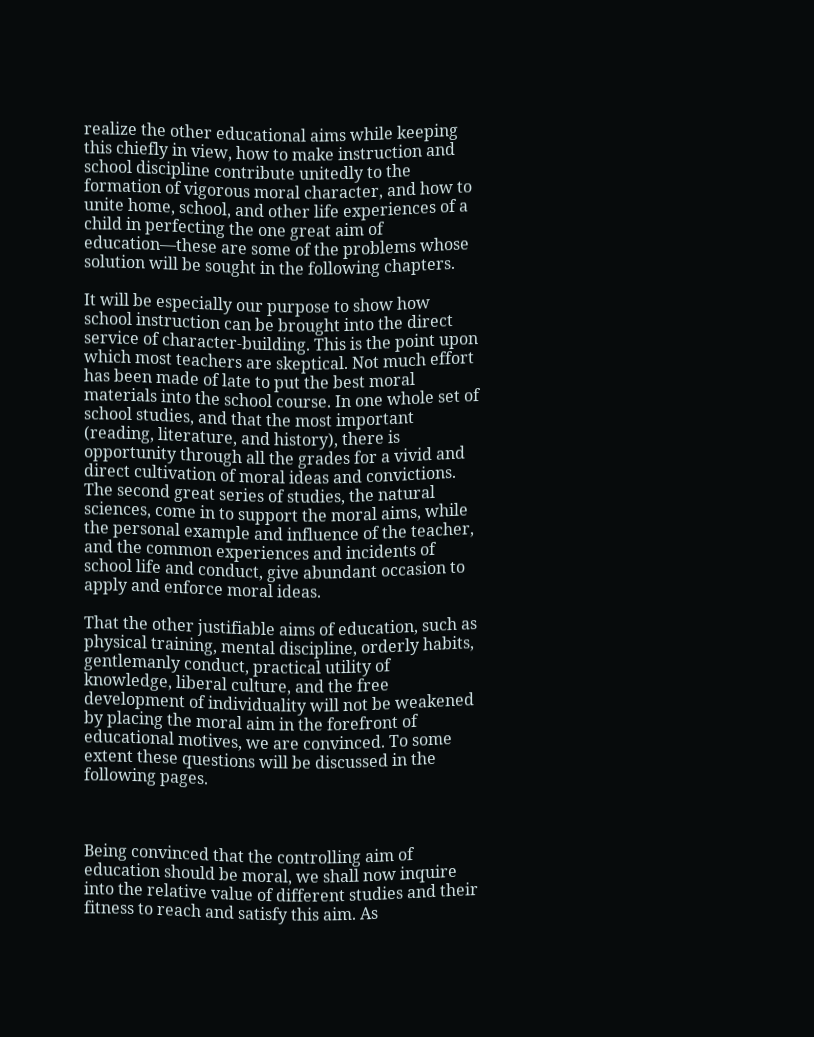realize the other educational aims while keeping this chiefly in view, how to make instruction and school discipline contribute unitedly to the formation of vigorous moral character, and how to unite home, school, and other life experiences of a child in perfecting the one great aim of education—these are some of the problems whose solution will be sought in the following chapters.

It will be especially our purpose to show how school instruction can be brought into the direct service of character-building. This is the point upon which most teachers are skeptical. Not much effort has been made of late to put the best moral materials into the school course. In one whole set of school studies, and that the most important (reading, literature, and history), there is opportunity through all the grades for a vivid and direct cultivation of moral ideas and convictions. The second great series of studies, the natural sciences, come in to support the moral aims, while the personal example and influence of the teacher, and the common experiences and incidents of school life and conduct, give abundant occasion to apply and enforce moral ideas.

That the other justifiable aims of education, such as physical training, mental discipline, orderly habits, gentlemanly conduct, practical utility of knowledge, liberal culture, and the free development of individuality will not be weakened by placing the moral aim in the forefront of educational motives, we are convinced. To some extent these questions will be discussed in the following pages.



Being convinced that the controlling aim of education should be moral, we shall now inquire into the relative value of different studies and their fitness to reach and satisfy this aim. As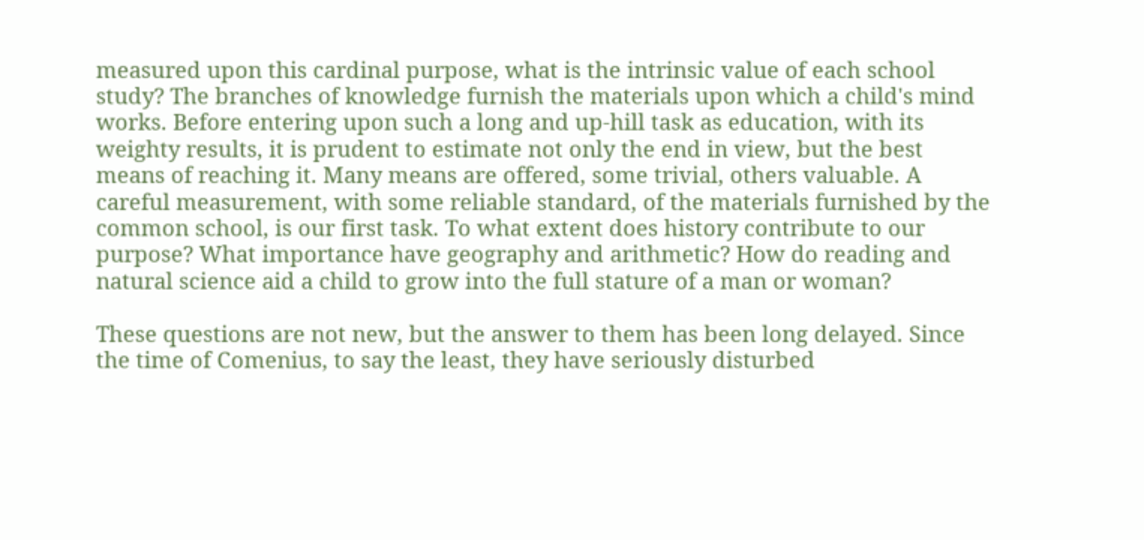measured upon this cardinal purpose, what is the intrinsic value of each school study? The branches of knowledge furnish the materials upon which a child's mind works. Before entering upon such a long and up-hill task as education, with its weighty results, it is prudent to estimate not only the end in view, but the best means of reaching it. Many means are offered, some trivial, others valuable. A careful measurement, with some reliable standard, of the materials furnished by the common school, is our first task. To what extent does history contribute to our purpose? What importance have geography and arithmetic? How do reading and natural science aid a child to grow into the full stature of a man or woman?

These questions are not new, but the answer to them has been long delayed. Since the time of Comenius, to say the least, they have seriously disturbed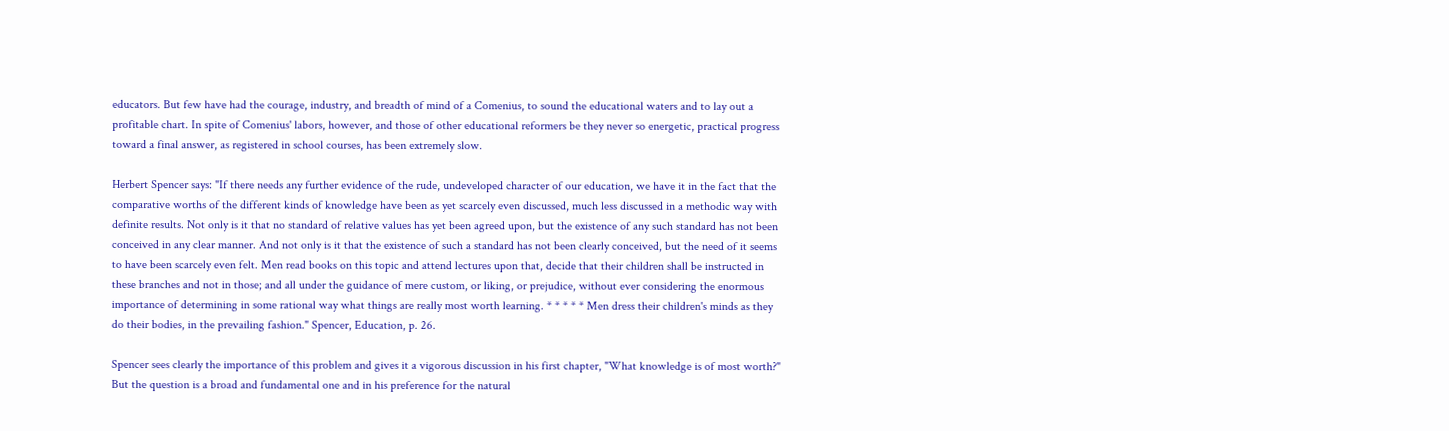educators. But few have had the courage, industry, and breadth of mind of a Comenius, to sound the educational waters and to lay out a profitable chart. In spite of Comenius' labors, however, and those of other educational reformers be they never so energetic, practical progress toward a final answer, as registered in school courses, has been extremely slow.

Herbert Spencer says: "If there needs any further evidence of the rude, undeveloped character of our education, we have it in the fact that the comparative worths of the different kinds of knowledge have been as yet scarcely even discussed, much less discussed in a methodic way with definite results. Not only is it that no standard of relative values has yet been agreed upon, but the existence of any such standard has not been conceived in any clear manner. And not only is it that the existence of such a standard has not been clearly conceived, but the need of it seems to have been scarcely even felt. Men read books on this topic and attend lectures upon that, decide that their children shall be instructed in these branches and not in those; and all under the guidance of mere custom, or liking, or prejudice, without ever considering the enormous importance of determining in some rational way what things are really most worth learning. * * * * * Men dress their children's minds as they do their bodies, in the prevailing fashion." Spencer, Education, p. 26.

Spencer sees clearly the importance of this problem and gives it a vigorous discussion in his first chapter, "What knowledge is of most worth?" But the question is a broad and fundamental one and in his preference for the natural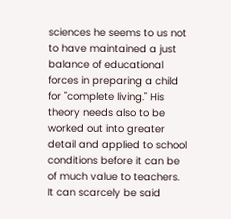sciences he seems to us not to have maintained a just balance of educational forces in preparing a child for "complete living." His theory needs also to be worked out into greater detail and applied to school conditions before it can be of much value to teachers. It can scarcely be said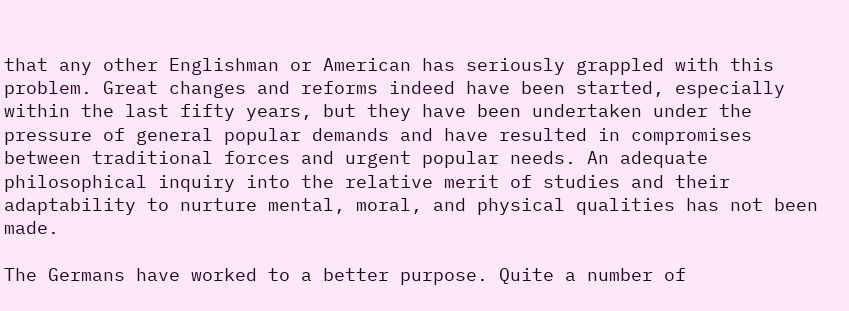that any other Englishman or American has seriously grappled with this problem. Great changes and reforms indeed have been started, especially within the last fifty years, but they have been undertaken under the pressure of general popular demands and have resulted in compromises between traditional forces and urgent popular needs. An adequate philosophical inquiry into the relative merit of studies and their adaptability to nurture mental, moral, and physical qualities has not been made.

The Germans have worked to a better purpose. Quite a number of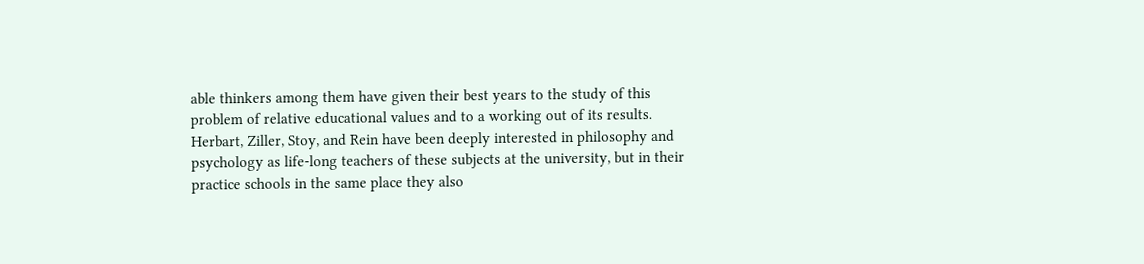able thinkers among them have given their best years to the study of this problem of relative educational values and to a working out of its results. Herbart, Ziller, Stoy, and Rein have been deeply interested in philosophy and psychology as life-long teachers of these subjects at the university, but in their practice schools in the same place they also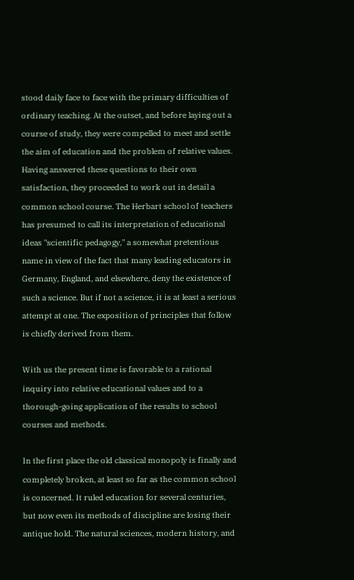stood daily face to face with the primary difficulties of ordinary teaching. At the outset, and before laying out a course of study, they were compelled to meet and settle the aim of education and the problem of relative values. Having answered these questions to their own satisfaction, they proceeded to work out in detail a common school course. The Herbart school of teachers has presumed to call its interpretation of educational ideas "scientific pedagogy," a somewhat pretentious name in view of the fact that many leading educators in Germany, England, and elsewhere, deny the existence of such a science. But if not a science, it is at least a serious attempt at one. The exposition of principles that follow is chiefly derived from them.

With us the present time is favorable to a rational inquiry into relative educational values and to a thorough-going application of the results to school courses and methods.

In the first place the old classical monopoly is finally and completely broken, at least so far as the common school is concerned. It ruled education for several centuries, but now even its methods of discipline are losing their antique hold. The natural sciences, modern history, and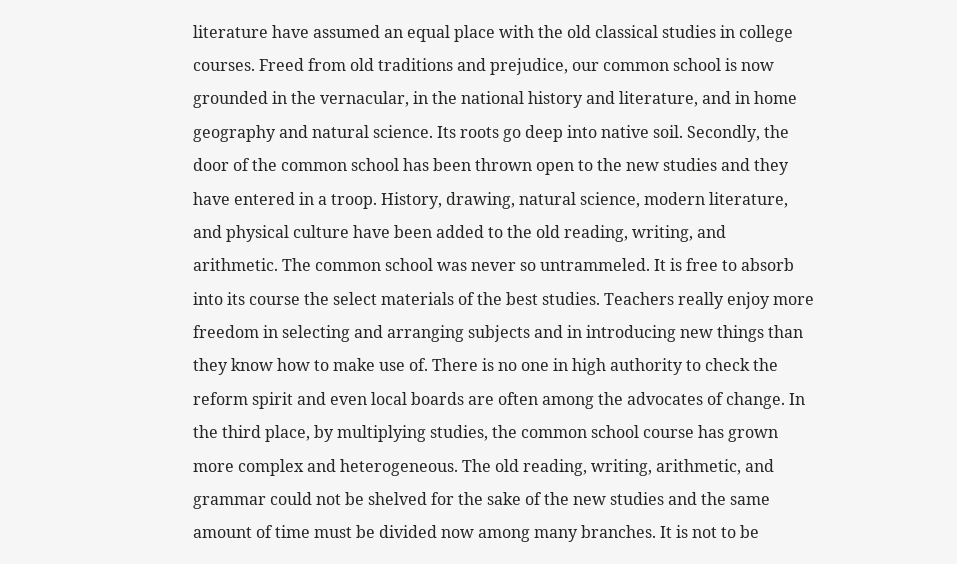literature have assumed an equal place with the old classical studies in college courses. Freed from old traditions and prejudice, our common school is now grounded in the vernacular, in the national history and literature, and in home geography and natural science. Its roots go deep into native soil. Secondly, the door of the common school has been thrown open to the new studies and they have entered in a troop. History, drawing, natural science, modern literature, and physical culture have been added to the old reading, writing, and arithmetic. The common school was never so untrammeled. It is free to absorb into its course the select materials of the best studies. Teachers really enjoy more freedom in selecting and arranging subjects and in introducing new things than they know how to make use of. There is no one in high authority to check the reform spirit and even local boards are often among the advocates of change. In the third place, by multiplying studies, the common school course has grown more complex and heterogeneous. The old reading, writing, arithmetic, and grammar could not be shelved for the sake of the new studies and the same amount of time must be divided now among many branches. It is not to be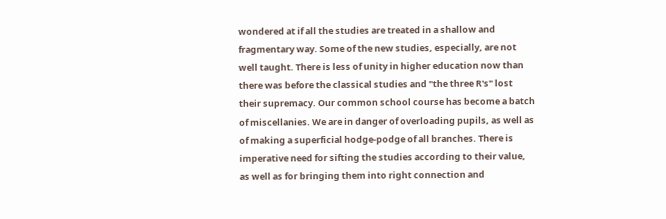wondered at if all the studies are treated in a shallow and fragmentary way. Some of the new studies, especially, are not well taught. There is less of unity in higher education now than there was before the classical studies and "the three R's" lost their supremacy. Our common school course has become a batch of miscellanies. We are in danger of overloading pupils, as well as of making a superficial hodge-podge of all branches. There is imperative need for sifting the studies according to their value, as well as for bringing them into right connection and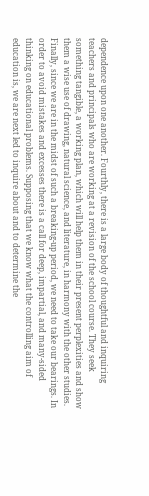dependence upon one another. Fourthly, there is a large body of thoughtful and inquiring teachers and principals who are working at a revision of the school course. They seek something tangible, a working plan, which will help them in their present perplexities and show them a wise use of drawing, natural science, and literature, in harmony with the other studies. Finally, since we are in the midst of such a breaking-up period, we need to take our bearings. In order to avoid mistakes and excesses there is a call for deep, impartial, and many-sided thinking on educational problems. Supposing that we know what the controlling aim of education is, we are next led to inquire about and to determine the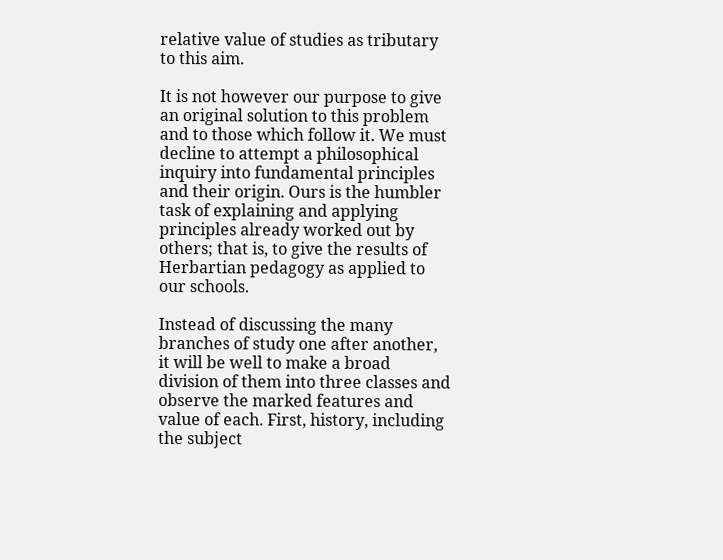relative value of studies as tributary to this aim.

It is not however our purpose to give an original solution to this problem and to those which follow it. We must decline to attempt a philosophical inquiry into fundamental principles and their origin. Ours is the humbler task of explaining and applying principles already worked out by others; that is, to give the results of Herbartian pedagogy as applied to our schools.

Instead of discussing the many branches of study one after another, it will be well to make a broad division of them into three classes and observe the marked features and value of each. First, history, including the subject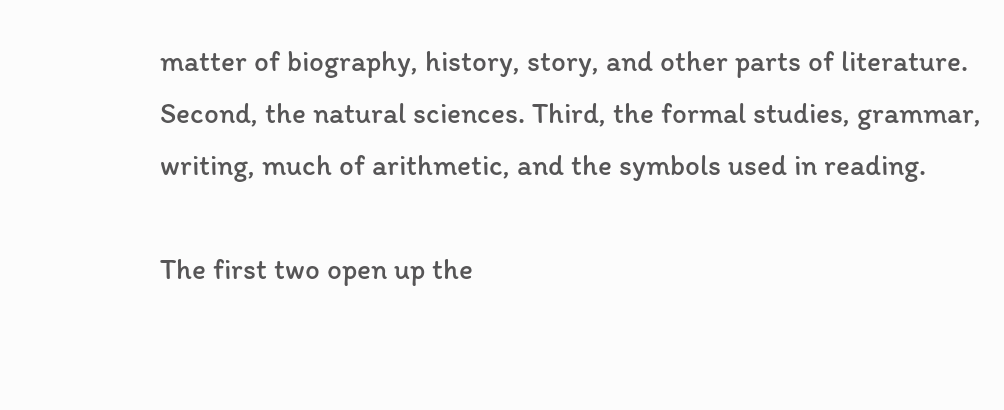matter of biography, history, story, and other parts of literature. Second, the natural sciences. Third, the formal studies, grammar, writing, much of arithmetic, and the symbols used in reading.

The first two open up the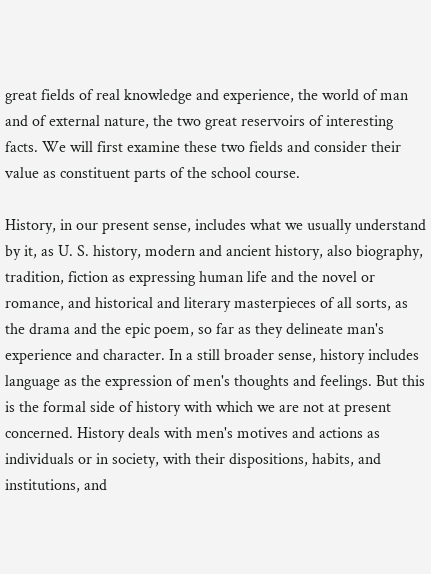great fields of real knowledge and experience, the world of man and of external nature, the two great reservoirs of interesting facts. We will first examine these two fields and consider their value as constituent parts of the school course.

History, in our present sense, includes what we usually understand by it, as U. S. history, modern and ancient history, also biography, tradition, fiction as expressing human life and the novel or romance, and historical and literary masterpieces of all sorts, as the drama and the epic poem, so far as they delineate man's experience and character. In a still broader sense, history includes language as the expression of men's thoughts and feelings. But this is the formal side of history with which we are not at present concerned. History deals with men's motives and actions as individuals or in society, with their dispositions, habits, and institutions, and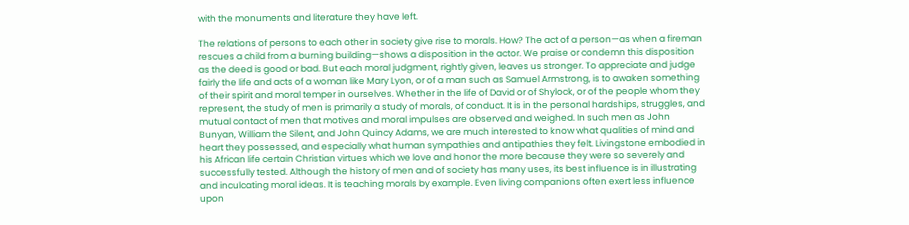with the monuments and literature they have left.

The relations of persons to each other in society give rise to morals. How? The act of a person—as when a fireman rescues a child from a burning building—shows a disposition in the actor. We praise or condemn this disposition as the deed is good or bad. But each moral judgment, rightly given, leaves us stronger. To appreciate and judge fairly the life and acts of a woman like Mary Lyon, or of a man such as Samuel Armstrong, is to awaken something of their spirit and moral temper in ourselves. Whether in the life of David or of Shylock, or of the people whom they represent, the study of men is primarily a study of morals, of conduct. It is in the personal hardships, struggles, and mutual contact of men that motives and moral impulses are observed and weighed. In such men as John Bunyan, William the Silent, and John Quincy Adams, we are much interested to know what qualities of mind and heart they possessed, and especially what human sympathies and antipathies they felt. Livingstone embodied in his African life certain Christian virtues which we love and honor the more because they were so severely and successfully tested. Although the history of men and of society has many uses, its best influence is in illustrating and inculcating moral ideas. It is teaching morals by example. Even living companions often exert less influence upon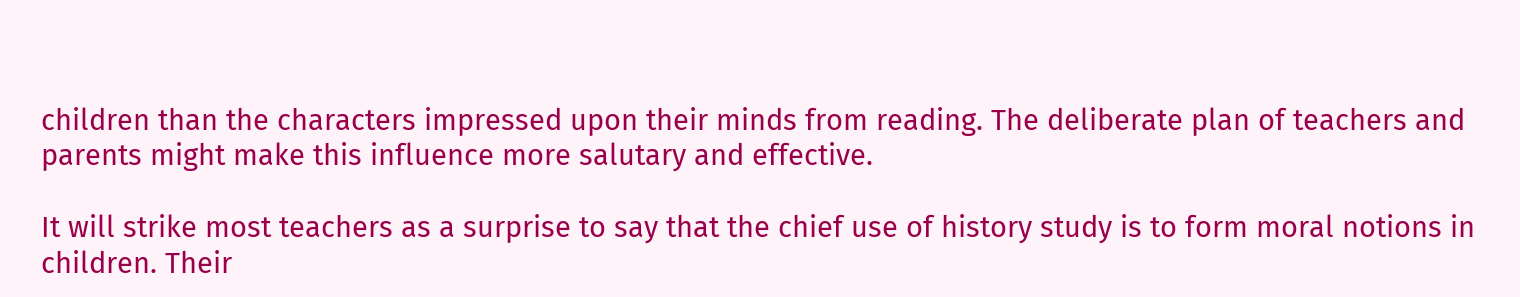children than the characters impressed upon their minds from reading. The deliberate plan of teachers and parents might make this influence more salutary and effective.

It will strike most teachers as a surprise to say that the chief use of history study is to form moral notions in children. Their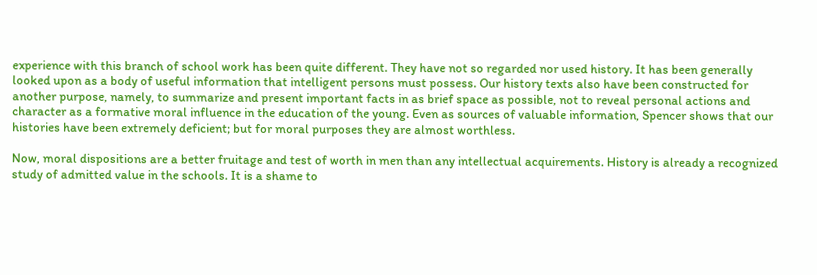experience with this branch of school work has been quite different. They have not so regarded nor used history. It has been generally looked upon as a body of useful information that intelligent persons must possess. Our history texts also have been constructed for another purpose, namely, to summarize and present important facts in as brief space as possible, not to reveal personal actions and character as a formative moral influence in the education of the young. Even as sources of valuable information, Spencer shows that our histories have been extremely deficient; but for moral purposes they are almost worthless.

Now, moral dispositions are a better fruitage and test of worth in men than any intellectual acquirements. History is already a recognized study of admitted value in the schools. It is a shame to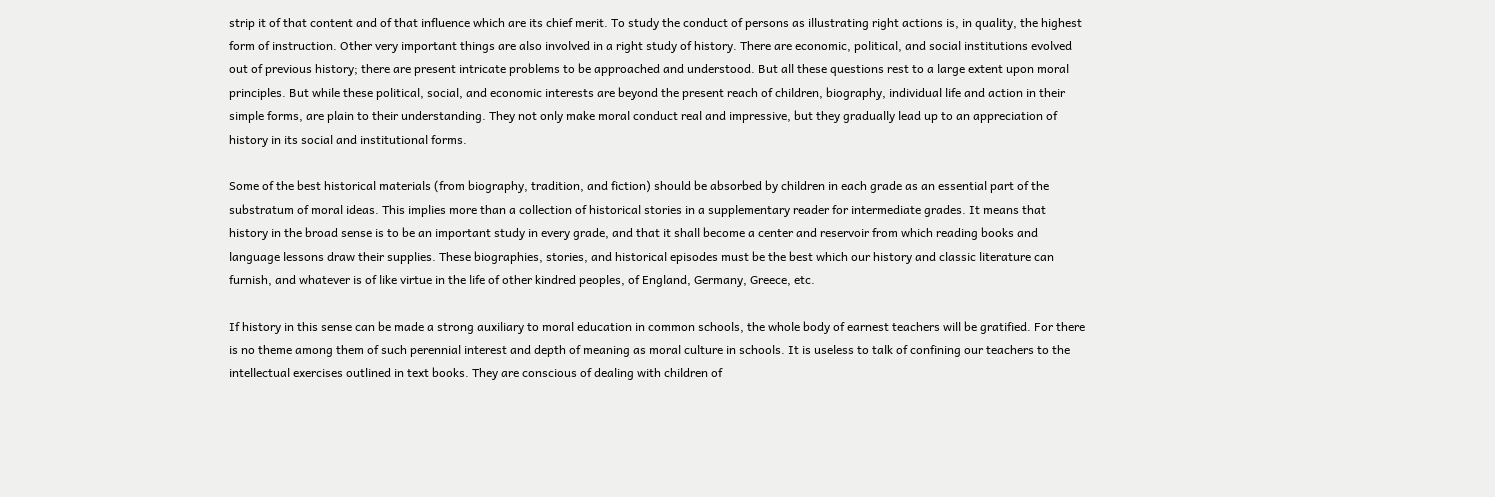strip it of that content and of that influence which are its chief merit. To study the conduct of persons as illustrating right actions is, in quality, the highest form of instruction. Other very important things are also involved in a right study of history. There are economic, political, and social institutions evolved out of previous history; there are present intricate problems to be approached and understood. But all these questions rest to a large extent upon moral principles. But while these political, social, and economic interests are beyond the present reach of children, biography, individual life and action in their simple forms, are plain to their understanding. They not only make moral conduct real and impressive, but they gradually lead up to an appreciation of history in its social and institutional forms.

Some of the best historical materials (from biography, tradition, and fiction) should be absorbed by children in each grade as an essential part of the substratum of moral ideas. This implies more than a collection of historical stories in a supplementary reader for intermediate grades. It means that history in the broad sense is to be an important study in every grade, and that it shall become a center and reservoir from which reading books and language lessons draw their supplies. These biographies, stories, and historical episodes must be the best which our history and classic literature can furnish, and whatever is of like virtue in the life of other kindred peoples, of England, Germany, Greece, etc.

If history in this sense can be made a strong auxiliary to moral education in common schools, the whole body of earnest teachers will be gratified. For there is no theme among them of such perennial interest and depth of meaning as moral culture in schools. It is useless to talk of confining our teachers to the intellectual exercises outlined in text books. They are conscious of dealing with children of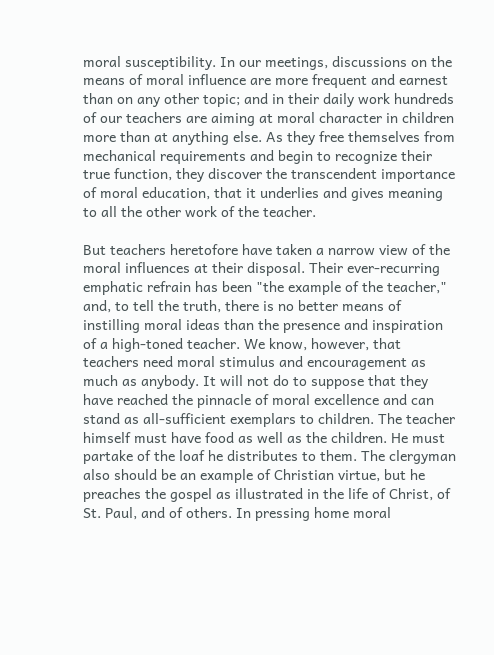moral susceptibility. In our meetings, discussions on the means of moral influence are more frequent and earnest than on any other topic; and in their daily work hundreds of our teachers are aiming at moral character in children more than at anything else. As they free themselves from mechanical requirements and begin to recognize their true function, they discover the transcendent importance of moral education, that it underlies and gives meaning to all the other work of the teacher.

But teachers heretofore have taken a narrow view of the moral influences at their disposal. Their ever-recurring emphatic refrain has been "the example of the teacher," and, to tell the truth, there is no better means of instilling moral ideas than the presence and inspiration of a high-toned teacher. We know, however, that teachers need moral stimulus and encouragement as much as anybody. It will not do to suppose that they have reached the pinnacle of moral excellence and can stand as all-sufficient exemplars to children. The teacher himself must have food as well as the children. He must partake of the loaf he distributes to them. The clergyman also should be an example of Christian virtue, but he preaches the gospel as illustrated in the life of Christ, of St. Paul, and of others. In pressing home moral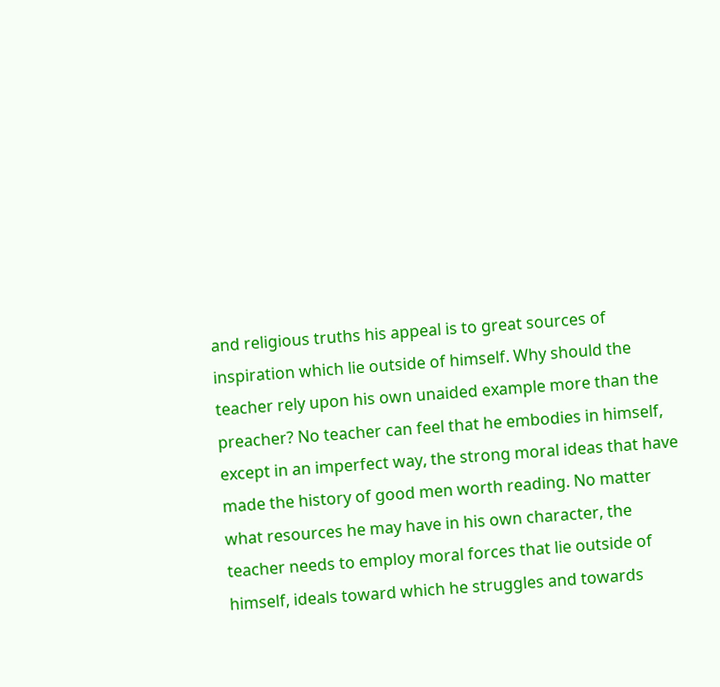and religious truths his appeal is to great sources of inspiration which lie outside of himself. Why should the teacher rely upon his own unaided example more than the preacher? No teacher can feel that he embodies in himself, except in an imperfect way, the strong moral ideas that have made the history of good men worth reading. No matter what resources he may have in his own character, the teacher needs to employ moral forces that lie outside of himself, ideals toward which he struggles and towards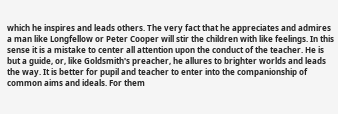which he inspires and leads others. The very fact that he appreciates and admires a man like Longfellow or Peter Cooper will stir the children with like feelings. In this sense it is a mistake to center all attention upon the conduct of the teacher. He is but a guide, or, like Goldsmith's preacher, he allures to brighter worlds and leads the way. It is better for pupil and teacher to enter into the companionship of common aims and ideals. For them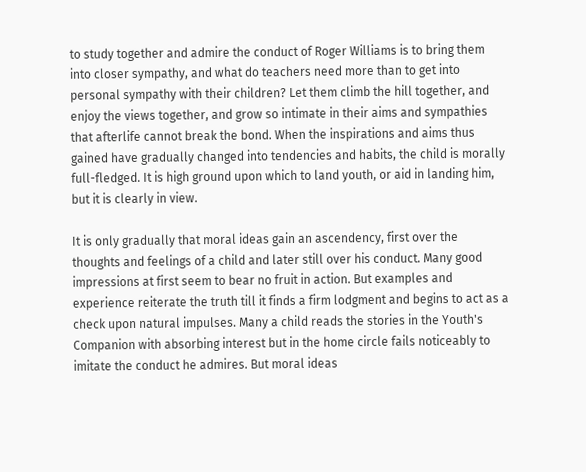to study together and admire the conduct of Roger Williams is to bring them into closer sympathy, and what do teachers need more than to get into personal sympathy with their children? Let them climb the hill together, and enjoy the views together, and grow so intimate in their aims and sympathies that afterlife cannot break the bond. When the inspirations and aims thus gained have gradually changed into tendencies and habits, the child is morally full-fledged. It is high ground upon which to land youth, or aid in landing him, but it is clearly in view.

It is only gradually that moral ideas gain an ascendency, first over the thoughts and feelings of a child and later still over his conduct. Many good impressions at first seem to bear no fruit in action. But examples and experience reiterate the truth till it finds a firm lodgment and begins to act as a check upon natural impulses. Many a child reads the stories in the Youth's Companion with absorbing interest but in the home circle fails noticeably to imitate the conduct he admires. But moral ideas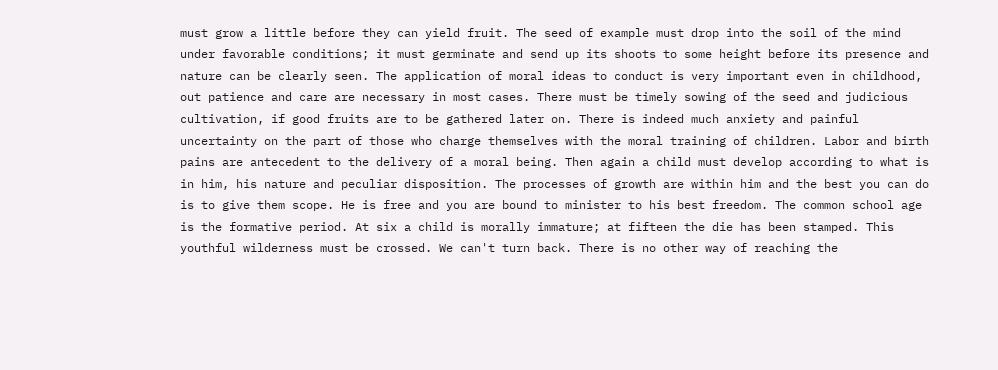must grow a little before they can yield fruit. The seed of example must drop into the soil of the mind under favorable conditions; it must germinate and send up its shoots to some height before its presence and nature can be clearly seen. The application of moral ideas to conduct is very important even in childhood, out patience and care are necessary in most cases. There must be timely sowing of the seed and judicious cultivation, if good fruits are to be gathered later on. There is indeed much anxiety and painful uncertainty on the part of those who charge themselves with the moral training of children. Labor and birth pains are antecedent to the delivery of a moral being. Then again a child must develop according to what is in him, his nature and peculiar disposition. The processes of growth are within him and the best you can do is to give them scope. He is free and you are bound to minister to his best freedom. The common school age is the formative period. At six a child is morally immature; at fifteen the die has been stamped. This youthful wilderness must be crossed. We can't turn back. There is no other way of reaching the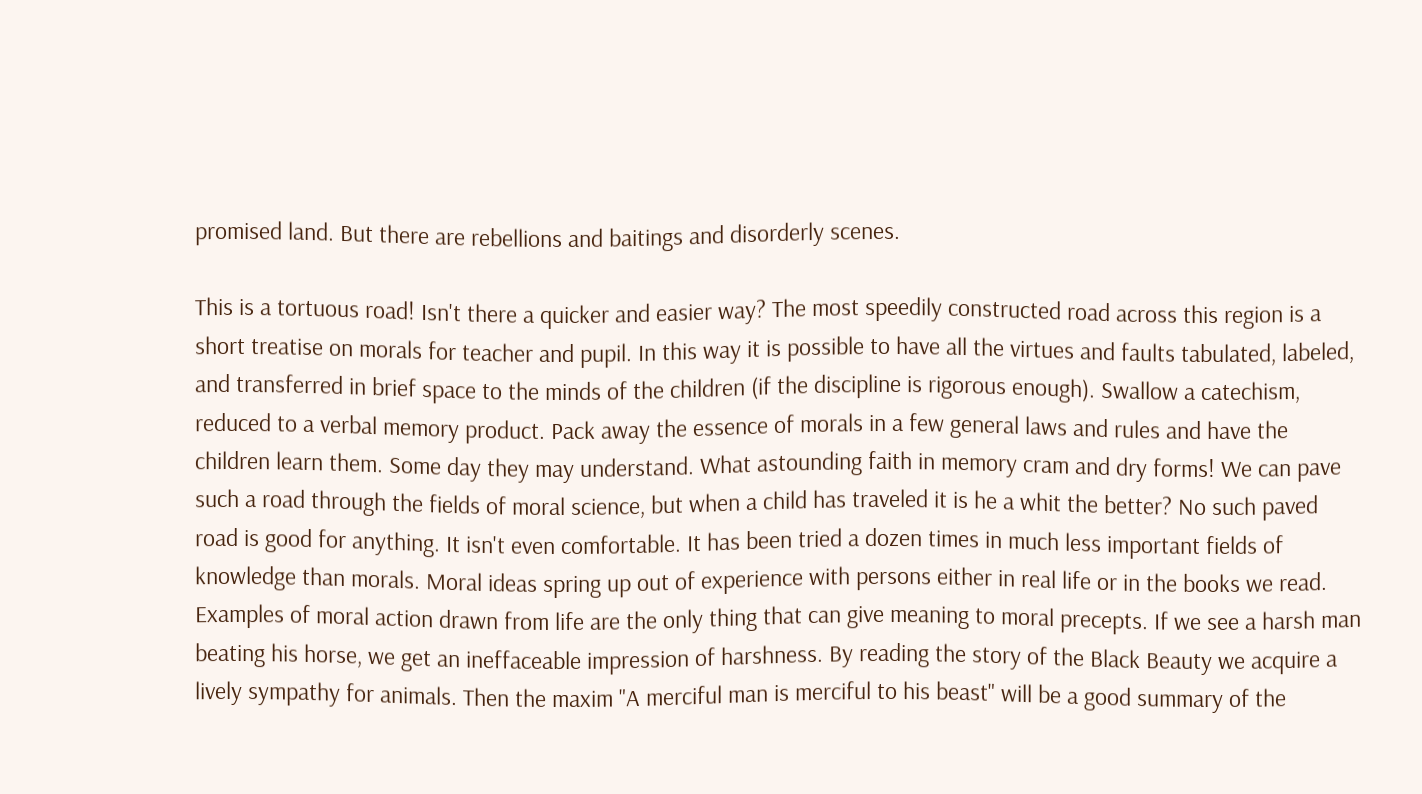promised land. But there are rebellions and baitings and disorderly scenes.

This is a tortuous road! Isn't there a quicker and easier way? The most speedily constructed road across this region is a short treatise on morals for teacher and pupil. In this way it is possible to have all the virtues and faults tabulated, labeled, and transferred in brief space to the minds of the children (if the discipline is rigorous enough). Swallow a catechism, reduced to a verbal memory product. Pack away the essence of morals in a few general laws and rules and have the children learn them. Some day they may understand. What astounding faith in memory cram and dry forms! We can pave such a road through the fields of moral science, but when a child has traveled it is he a whit the better? No such paved road is good for anything. It isn't even comfortable. It has been tried a dozen times in much less important fields of knowledge than morals. Moral ideas spring up out of experience with persons either in real life or in the books we read. Examples of moral action drawn from life are the only thing that can give meaning to moral precepts. If we see a harsh man beating his horse, we get an ineffaceable impression of harshness. By reading the story of the Black Beauty we acquire a lively sympathy for animals. Then the maxim "A merciful man is merciful to his beast" will be a good summary of the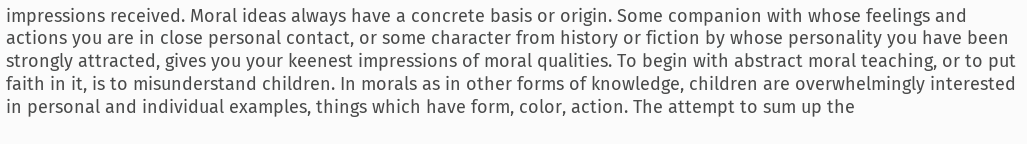impressions received. Moral ideas always have a concrete basis or origin. Some companion with whose feelings and actions you are in close personal contact, or some character from history or fiction by whose personality you have been strongly attracted, gives you your keenest impressions of moral qualities. To begin with abstract moral teaching, or to put faith in it, is to misunderstand children. In morals as in other forms of knowledge, children are overwhelmingly interested in personal and individual examples, things which have form, color, action. The attempt to sum up the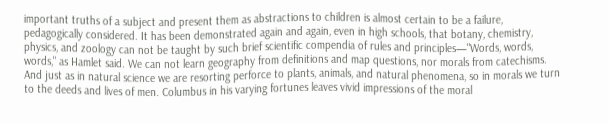important truths of a subject and present them as abstractions to children is almost certain to be a failure, pedagogically considered. It has been demonstrated again and again, even in high schools, that botany, chemistry, physics, and zoology can not be taught by such brief scientific compendia of rules and principles—"Words, words, words," as Hamlet said. We can not learn geography from definitions and map questions, nor morals from catechisms. And just as in natural science we are resorting perforce to plants, animals, and natural phenomena, so in morals we turn to the deeds and lives of men. Columbus in his varying fortunes leaves vivid impressions of the moral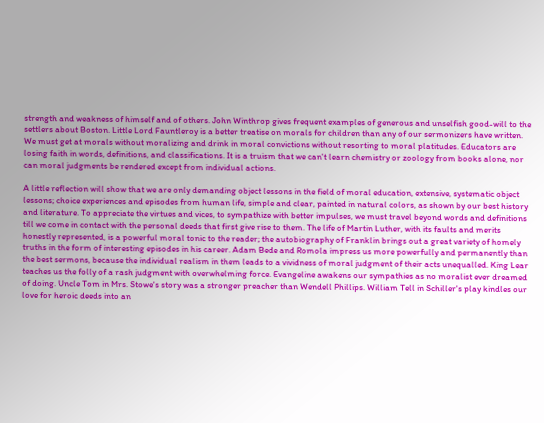strength and weakness of himself and of others. John Winthrop gives frequent examples of generous and unselfish good-will to the settlers about Boston. Little Lord Fauntleroy is a better treatise on morals for children than any of our sermonizers have written. We must get at morals without moralizing and drink in moral convictions without resorting to moral platitudes. Educators are losing faith in words, definitions, and classifications. It is a truism that we can't learn chemistry or zoology from books alone, nor can moral judgments be rendered except from individual actions.

A little reflection will show that we are only demanding object lessons in the field of moral education, extensive, systematic object lessons; choice experiences and episodes from human life, simple and clear, painted in natural colors, as shown by our best history and literature. To appreciate the virtues and vices, to sympathize with better impulses, we must travel beyond words and definitions till we come in contact with the personal deeds that first give rise to them. The life of Martin Luther, with its faults and merits honestly represented, is a powerful moral tonic to the reader; the autobiography of Franklin brings out a great variety of homely truths in the form of interesting episodes in his career. Adam Bede and Romola impress us more powerfully and permanently than the best sermons, because the individual realism in them leads to a vividness of moral judgment of their acts unequalled. King Lear teaches us the folly of a rash judgment with overwhelming force. Evangeline awakens our sympathies as no moralist ever dreamed of doing. Uncle Tom in Mrs. Stowe's story was a stronger preacher than Wendell Phillips. William Tell in Schiller's play kindles our love for heroic deeds into an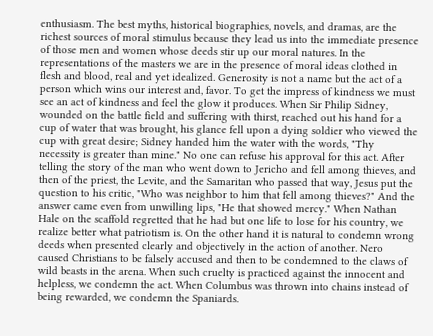enthusiasm. The best myths, historical biographies, novels, and dramas, are the richest sources of moral stimulus because they lead us into the immediate presence of those men and women whose deeds stir up our moral natures. In the representations of the masters we are in the presence of moral ideas clothed in flesh and blood, real and yet idealized. Generosity is not a name but the act of a person which wins our interest and, favor. To get the impress of kindness we must see an act of kindness and feel the glow it produces. When Sir Philip Sidney, wounded on the battle field and suffering with thirst, reached out his hand for a cup of water that was brought, his glance fell upon a dying soldier who viewed the cup with great desire; Sidney handed him the water with the words, "Thy necessity is greater than mine." No one can refuse his approval for this act. After telling the story of the man who went down to Jericho and fell among thieves, and then of the priest, the Levite, and the Samaritan who passed that way, Jesus put the question to his critic, "Who was neighbor to him that fell among thieves?" And the answer came even from unwilling lips, "He that showed mercy." When Nathan Hale on the scaffold regretted that he had but one life to lose for his country, we realize better what patriotism is. On the other hand it is natural to condemn wrong deeds when presented clearly and objectively in the action of another. Nero caused Christians to be falsely accused and then to be condemned to the claws of wild beasts in the arena. When such cruelty is practiced against the innocent and helpless, we condemn the act. When Columbus was thrown into chains instead of being rewarded, we condemn the Spaniards.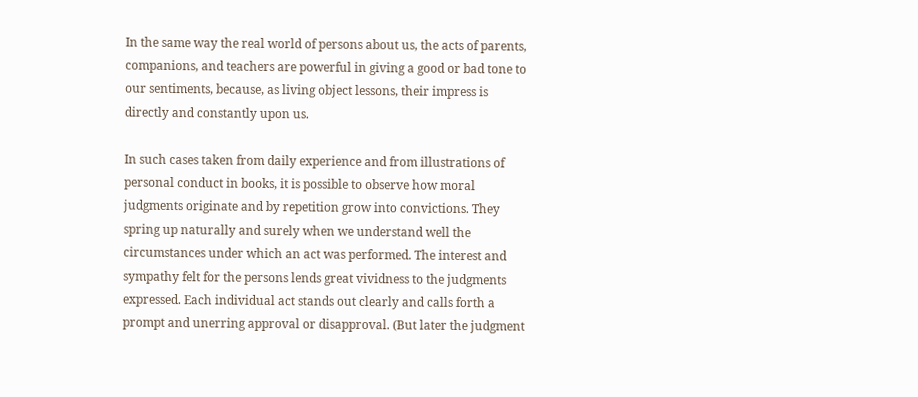In the same way the real world of persons about us, the acts of parents, companions, and teachers are powerful in giving a good or bad tone to our sentiments, because, as living object lessons, their impress is directly and constantly upon us.

In such cases taken from daily experience and from illustrations of personal conduct in books, it is possible to observe how moral judgments originate and by repetition grow into convictions. They spring up naturally and surely when we understand well the circumstances under which an act was performed. The interest and sympathy felt for the persons lends great vividness to the judgments expressed. Each individual act stands out clearly and calls forth a prompt and unerring approval or disapproval. (But later the judgment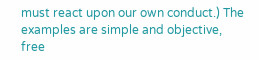must react upon our own conduct.) The examples are simple and objective, free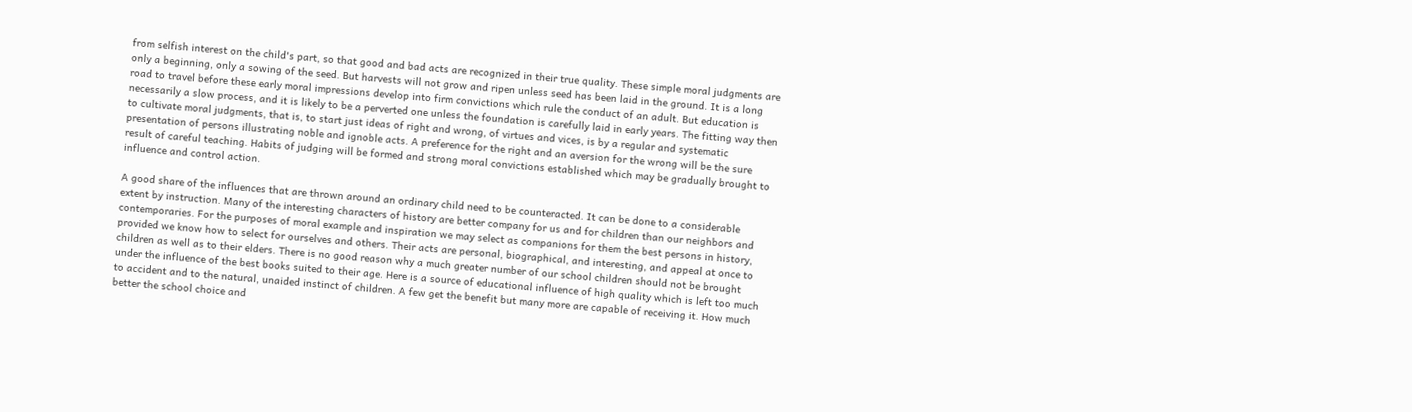from selfish interest on the child's part, so that good and bad acts are recognized in their true quality. These simple moral judgments are only a beginning, only a sowing of the seed. But harvests will not grow and ripen unless seed has been laid in the ground. It is a long road to travel before these early moral impressions develop into firm convictions which rule the conduct of an adult. But education is necessarily a slow process, and it is likely to be a perverted one unless the foundation is carefully laid in early years. The fitting way then to cultivate moral judgments, that is, to start just ideas of right and wrong, of virtues and vices, is by a regular and systematic presentation of persons illustrating noble and ignoble acts. A preference for the right and an aversion for the wrong will be the sure result of careful teaching. Habits of judging will be formed and strong moral convictions established which may be gradually brought to influence and control action.

A good share of the influences that are thrown around an ordinary child need to be counteracted. It can be done to a considerable extent by instruction. Many of the interesting characters of history are better company for us and for children than our neighbors and contemporaries. For the purposes of moral example and inspiration we may select as companions for them the best persons in history, provided we know how to select for ourselves and others. Their acts are personal, biographical, and interesting, and appeal at once to children as well as to their elders. There is no good reason why a much greater number of our school children should not be brought under the influence of the best books suited to their age. Here is a source of educational influence of high quality which is left too much to accident and to the natural, unaided instinct of children. A few get the benefit but many more are capable of receiving it. How much better the school choice and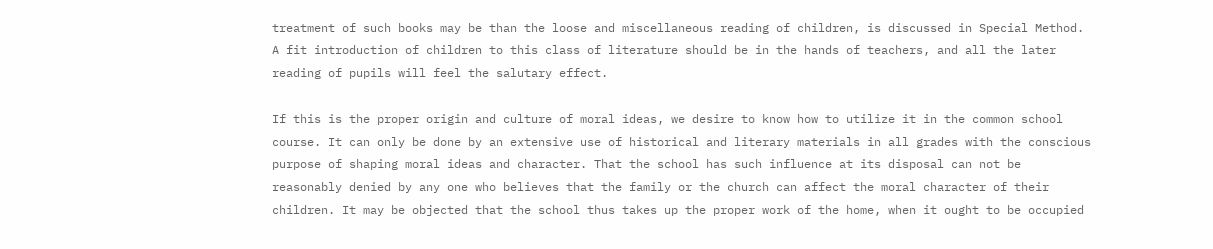treatment of such books may be than the loose and miscellaneous reading of children, is discussed in Special Method. A fit introduction of children to this class of literature should be in the hands of teachers, and all the later reading of pupils will feel the salutary effect.

If this is the proper origin and culture of moral ideas, we desire to know how to utilize it in the common school course. It can only be done by an extensive use of historical and literary materials in all grades with the conscious purpose of shaping moral ideas and character. That the school has such influence at its disposal can not be reasonably denied by any one who believes that the family or the church can affect the moral character of their children. It may be objected that the school thus takes up the proper work of the home, when it ought to be occupied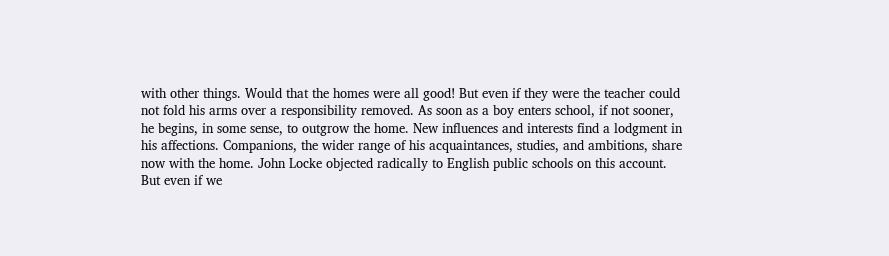with other things. Would that the homes were all good! But even if they were the teacher could not fold his arms over a responsibility removed. As soon as a boy enters school, if not sooner, he begins, in some sense, to outgrow the home. New influences and interests find a lodgment in his affections. Companions, the wider range of his acquaintances, studies, and ambitions, share now with the home. John Locke objected radically to English public schools on this account. But even if we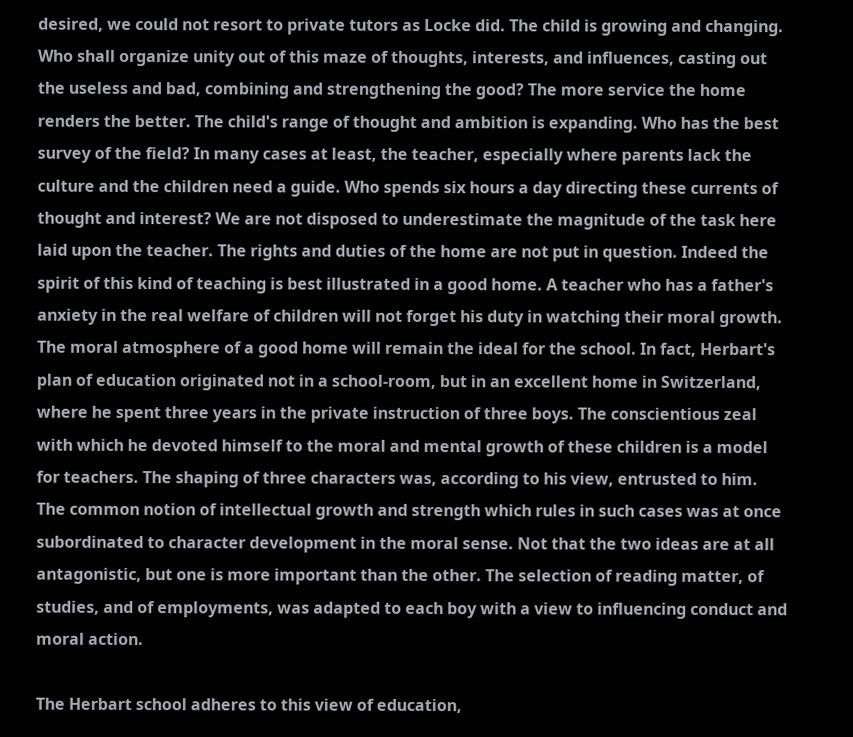desired, we could not resort to private tutors as Locke did. The child is growing and changing. Who shall organize unity out of this maze of thoughts, interests, and influences, casting out the useless and bad, combining and strengthening the good? The more service the home renders the better. The child's range of thought and ambition is expanding. Who has the best survey of the field? In many cases at least, the teacher, especially where parents lack the culture and the children need a guide. Who spends six hours a day directing these currents of thought and interest? We are not disposed to underestimate the magnitude of the task here laid upon the teacher. The rights and duties of the home are not put in question. Indeed the spirit of this kind of teaching is best illustrated in a good home. A teacher who has a father's anxiety in the real welfare of children will not forget his duty in watching their moral growth. The moral atmosphere of a good home will remain the ideal for the school. In fact, Herbart's plan of education originated not in a school-room, but in an excellent home in Switzerland, where he spent three years in the private instruction of three boys. The conscientious zeal with which he devoted himself to the moral and mental growth of these children is a model for teachers. The shaping of three characters was, according to his view, entrusted to him. The common notion of intellectual growth and strength which rules in such cases was at once subordinated to character development in the moral sense. Not that the two ideas are at all antagonistic, but one is more important than the other. The selection of reading matter, of studies, and of employments, was adapted to each boy with a view to influencing conduct and moral action.

The Herbart school adheres to this view of education,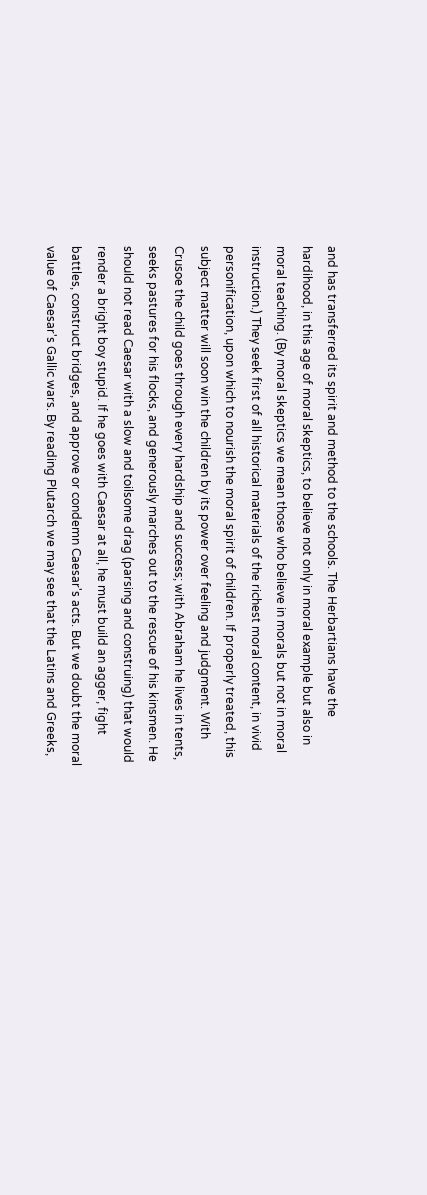and has transferred its spirit and method to the schools. The Herbartians have the hardihood, in this age of moral skeptics, to believe not only in moral example but also in moral teaching. (By moral skeptics we mean those who believe in morals but not in moral instruction.) They seek first of all historical materials of the richest moral content, in vivid personification, upon which to nourish the moral spirit of children. If properly treated, this subject matter will soon win the children by its power over feeling and judgment. With Crusoe the child goes through every hardship and success; with Abraham he lives in tents, seeks pastures for his flocks, and generously marches out to the rescue of his kinsmen. He should not read Caesar with a slow and toilsome drag (parsing and construing) that would render a bright boy stupid. If he goes with Caesar at all, he must build an agger, fight battles, construct bridges, and approve or condemn Caesar's acts. But we doubt the moral value of Caesar's Gallic wars. By reading Plutarch we may see that the Latins and Greeks,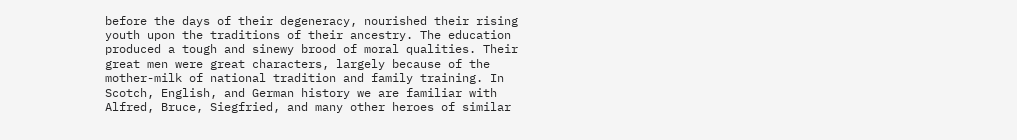before the days of their degeneracy, nourished their rising youth upon the traditions of their ancestry. The education produced a tough and sinewy brood of moral qualities. Their great men were great characters, largely because of the mother-milk of national tradition and family training. In Scotch, English, and German history we are familiar with Alfred, Bruce, Siegfried, and many other heroes of similar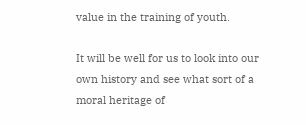value in the training of youth.

It will be well for us to look into our own history and see what sort of a moral heritage of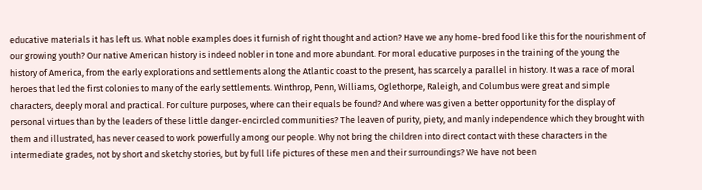educative materials it has left us. What noble examples does it furnish of right thought and action? Have we any home-bred food like this for the nourishment of our growing youth? Our native American history is indeed nobler in tone and more abundant. For moral educative purposes in the training of the young the history of America, from the early explorations and settlements along the Atlantic coast to the present, has scarcely a parallel in history. It was a race of moral heroes that led the first colonies to many of the early settlements. Winthrop, Penn, Williams, Oglethorpe, Raleigh, and Columbus were great and simple characters, deeply moral and practical. For culture purposes, where can their equals be found? And where was given a better opportunity for the display of personal virtues than by the leaders of these little danger-encircled communities? The leaven of purity, piety, and manly independence which they brought with them and illustrated, has never ceased to work powerfully among our people. Why not bring the children into direct contact with these characters in the intermediate grades, not by short and sketchy stories, but by full life pictures of these men and their surroundings? We have not been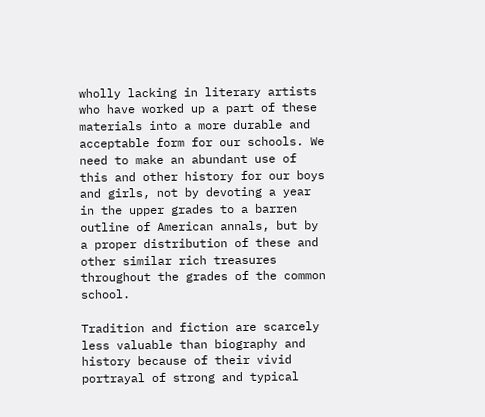wholly lacking in literary artists who have worked up a part of these materials into a more durable and acceptable form for our schools. We need to make an abundant use of this and other history for our boys and girls, not by devoting a year in the upper grades to a barren outline of American annals, but by a proper distribution of these and other similar rich treasures throughout the grades of the common school.

Tradition and fiction are scarcely less valuable than biography and history because of their vivid portrayal of strong and typical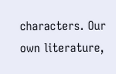characters. Our own literature,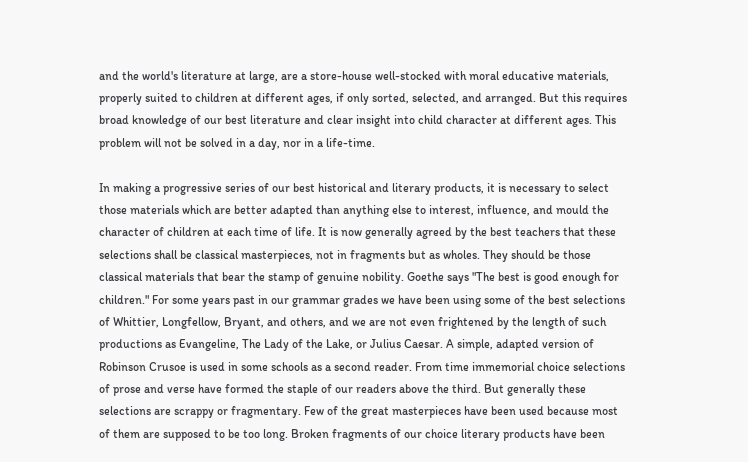and the world's literature at large, are a store-house well-stocked with moral educative materials, properly suited to children at different ages, if only sorted, selected, and arranged. But this requires broad knowledge of our best literature and clear insight into child character at different ages. This problem will not be solved in a day, nor in a life-time.

In making a progressive series of our best historical and literary products, it is necessary to select those materials which are better adapted than anything else to interest, influence, and mould the character of children at each time of life. It is now generally agreed by the best teachers that these selections shall be classical masterpieces, not in fragments but as wholes. They should be those classical materials that bear the stamp of genuine nobility. Goethe says "The best is good enough for children." For some years past in our grammar grades we have been using some of the best selections of Whittier, Longfellow, Bryant, and others, and we are not even frightened by the length of such productions as Evangeline, The Lady of the Lake, or Julius Caesar. A simple, adapted version of Robinson Crusoe is used in some schools as a second reader. From time immemorial choice selections of prose and verse have formed the staple of our readers above the third. But generally these selections are scrappy or fragmentary. Few of the great masterpieces have been used because most of them are supposed to be too long. Broken fragments of our choice literary products have been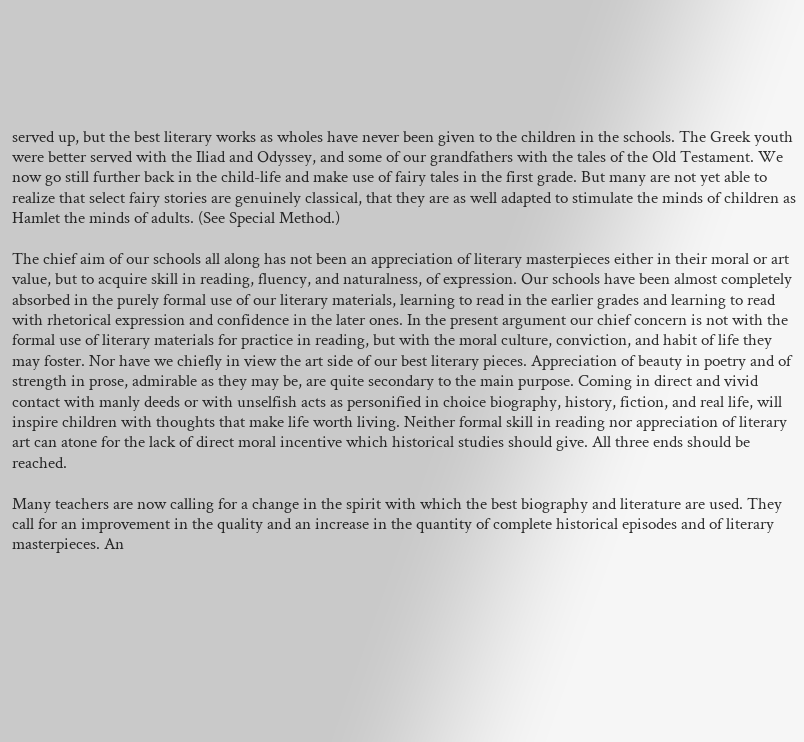served up, but the best literary works as wholes have never been given to the children in the schools. The Greek youth were better served with the Iliad and Odyssey, and some of our grandfathers with the tales of the Old Testament. We now go still further back in the child-life and make use of fairy tales in the first grade. But many are not yet able to realize that select fairy stories are genuinely classical, that they are as well adapted to stimulate the minds of children as Hamlet the minds of adults. (See Special Method.)

The chief aim of our schools all along has not been an appreciation of literary masterpieces either in their moral or art value, but to acquire skill in reading, fluency, and naturalness, of expression. Our schools have been almost completely absorbed in the purely formal use of our literary materials, learning to read in the earlier grades and learning to read with rhetorical expression and confidence in the later ones. In the present argument our chief concern is not with the formal use of literary materials for practice in reading, but with the moral culture, conviction, and habit of life they may foster. Nor have we chiefly in view the art side of our best literary pieces. Appreciation of beauty in poetry and of strength in prose, admirable as they may be, are quite secondary to the main purpose. Coming in direct and vivid contact with manly deeds or with unselfish acts as personified in choice biography, history, fiction, and real life, will inspire children with thoughts that make life worth living. Neither formal skill in reading nor appreciation of literary art can atone for the lack of direct moral incentive which historical studies should give. All three ends should be reached.

Many teachers are now calling for a change in the spirit with which the best biography and literature are used. They call for an improvement in the quality and an increase in the quantity of complete historical episodes and of literary masterpieces. An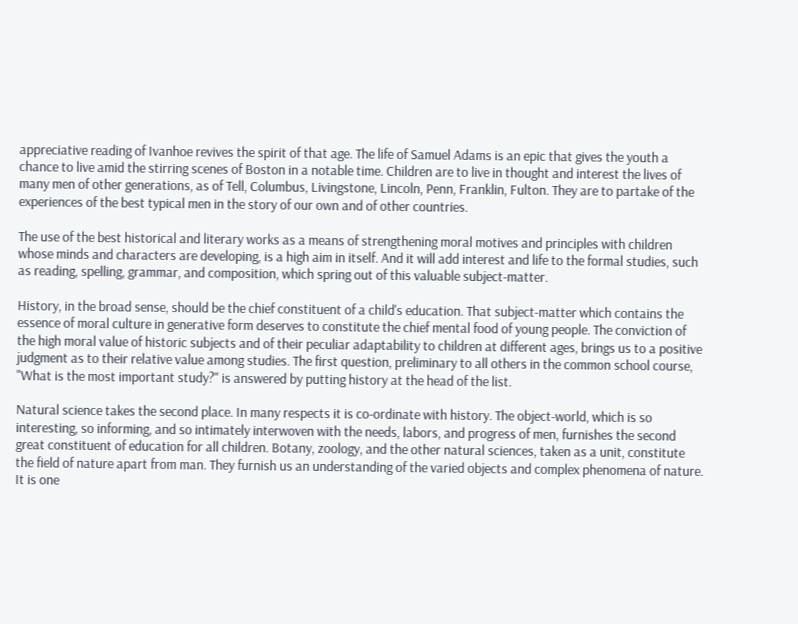appreciative reading of Ivanhoe revives the spirit of that age. The life of Samuel Adams is an epic that gives the youth a chance to live amid the stirring scenes of Boston in a notable time. Children are to live in thought and interest the lives of many men of other generations, as of Tell, Columbus, Livingstone, Lincoln, Penn, Franklin, Fulton. They are to partake of the experiences of the best typical men in the story of our own and of other countries.

The use of the best historical and literary works as a means of strengthening moral motives and principles with children whose minds and characters are developing, is a high aim in itself. And it will add interest and life to the formal studies, such as reading, spelling, grammar, and composition, which spring out of this valuable subject-matter.

History, in the broad sense, should be the chief constituent of a child's education. That subject-matter which contains the essence of moral culture in generative form deserves to constitute the chief mental food of young people. The conviction of the high moral value of historic subjects and of their peculiar adaptability to children at different ages, brings us to a positive judgment as to their relative value among studies. The first question, preliminary to all others in the common school course, "What is the most important study?" is answered by putting history at the head of the list.

Natural science takes the second place. In many respects it is co-ordinate with history. The object-world, which is so interesting, so informing, and so intimately interwoven with the needs, labors, and progress of men, furnishes the second great constituent of education for all children. Botany, zoology, and the other natural sciences, taken as a unit, constitute the field of nature apart from man. They furnish us an understanding of the varied objects and complex phenomena of nature. It is one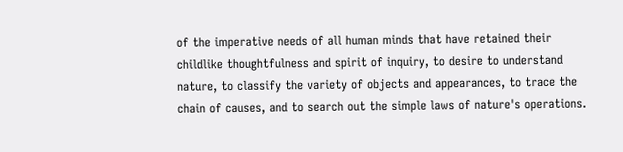of the imperative needs of all human minds that have retained their childlike thoughtfulness and spirit of inquiry, to desire to understand nature, to classify the variety of objects and appearances, to trace the chain of causes, and to search out the simple laws of nature's operations.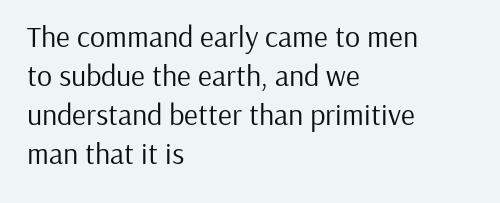The command early came to men to subdue the earth, and we understand better than primitive man that it is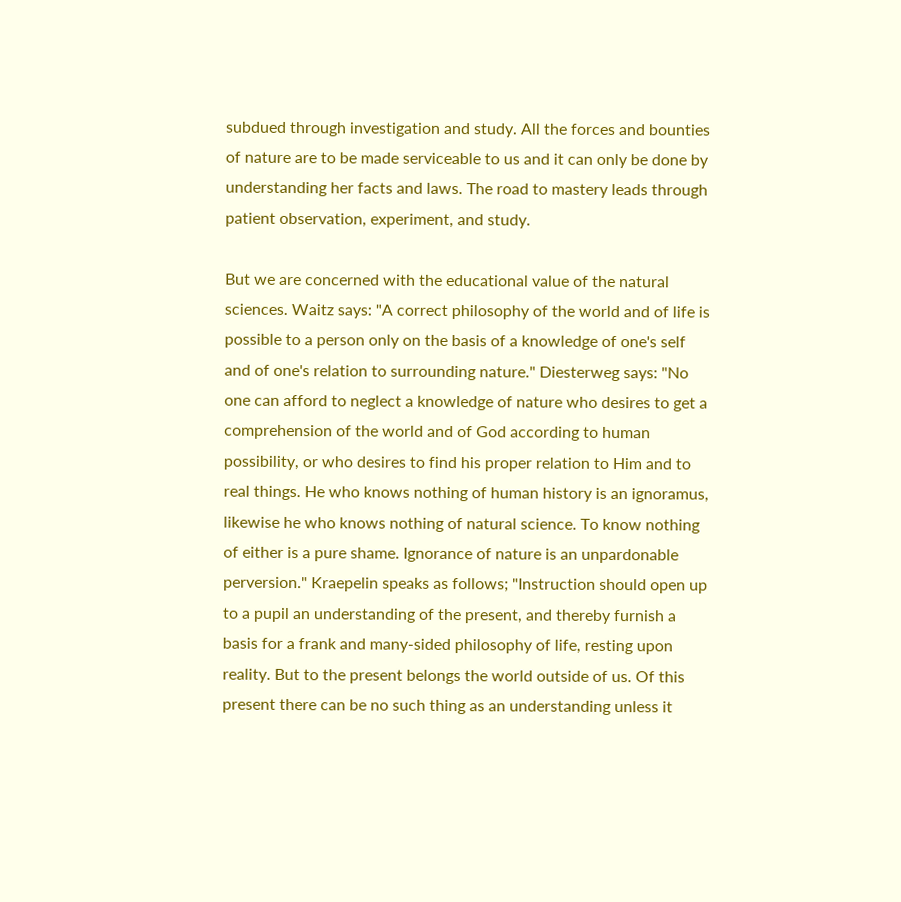subdued through investigation and study. All the forces and bounties of nature are to be made serviceable to us and it can only be done by understanding her facts and laws. The road to mastery leads through patient observation, experiment, and study.

But we are concerned with the educational value of the natural sciences. Waitz says: "A correct philosophy of the world and of life is possible to a person only on the basis of a knowledge of one's self and of one's relation to surrounding nature." Diesterweg says: "No one can afford to neglect a knowledge of nature who desires to get a comprehension of the world and of God according to human possibility, or who desires to find his proper relation to Him and to real things. He who knows nothing of human history is an ignoramus, likewise he who knows nothing of natural science. To know nothing of either is a pure shame. Ignorance of nature is an unpardonable perversion." Kraepelin speaks as follows; "Instruction should open up to a pupil an understanding of the present, and thereby furnish a basis for a frank and many-sided philosophy of life, resting upon reality. But to the present belongs the world outside of us. Of this present there can be no such thing as an understanding unless it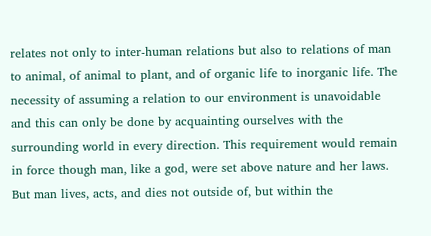relates not only to inter-human relations but also to relations of man to animal, of animal to plant, and of organic life to inorganic life. The necessity of assuming a relation to our environment is unavoidable and this can only be done by acquainting ourselves with the surrounding world in every direction. This requirement would remain in force though man, like a god, were set above nature and her laws. But man lives, acts, and dies not outside of, but within the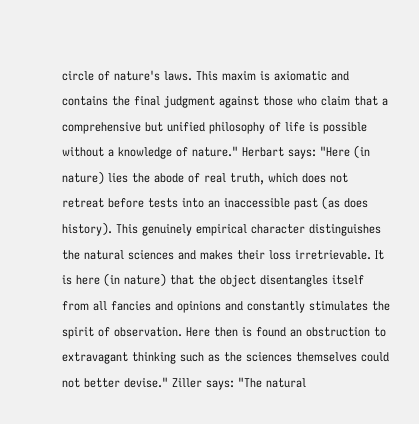circle of nature's laws. This maxim is axiomatic and contains the final judgment against those who claim that a comprehensive but unified philosophy of life is possible without a knowledge of nature." Herbart says: "Here (in nature) lies the abode of real truth, which does not retreat before tests into an inaccessible past (as does history). This genuinely empirical character distinguishes the natural sciences and makes their loss irretrievable. It is here (in nature) that the object disentangles itself from all fancies and opinions and constantly stimulates the spirit of observation. Here then is found an obstruction to extravagant thinking such as the sciences themselves could not better devise." Ziller says: "The natural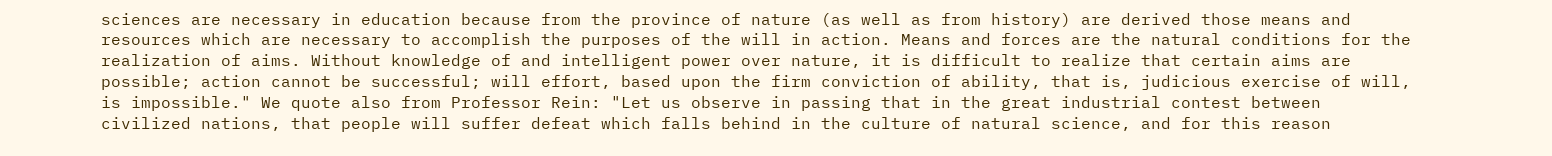sciences are necessary in education because from the province of nature (as well as from history) are derived those means and resources which are necessary to accomplish the purposes of the will in action. Means and forces are the natural conditions for the realization of aims. Without knowledge of and intelligent power over nature, it is difficult to realize that certain aims are possible; action cannot be successful; will effort, based upon the firm conviction of ability, that is, judicious exercise of will, is impossible." We quote also from Professor Rein: "Let us observe in passing that in the great industrial contest between civilized nations, that people will suffer defeat which falls behind in the culture of natural science, and for this reason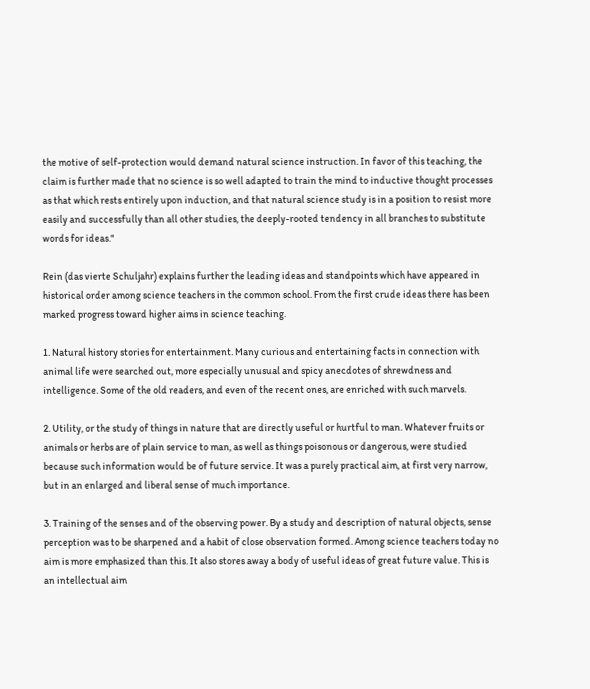the motive of self-protection would demand natural science instruction. In favor of this teaching, the claim is further made that no science is so well adapted to train the mind to inductive thought processes as that which rests entirely upon induction, and that natural science study is in a position to resist more easily and successfully than all other studies, the deeply-rooted tendency in all branches to substitute words for ideas."

Rein (das vierte Schuljahr) explains further the leading ideas and standpoints which have appeared in historical order among science teachers in the common school. From the first crude ideas there has been marked progress toward higher aims in science teaching.

1. Natural history stories for entertainment. Many curious and entertaining facts in connection with animal life were searched out, more especially unusual and spicy anecdotes of shrewdness and intelligence. Some of the old readers, and even of the recent ones, are enriched with such marvels.

2. Utility, or the study of things in nature that are directly useful or hurtful to man. Whatever fruits or animals or herbs are of plain service to man, as well as things poisonous or dangerous, were studied because such information would be of future service. It was a purely practical aim, at first very narrow, but in an enlarged and liberal sense of much importance.

3. Training of the senses and of the observing power. By a study and description of natural objects, sense perception was to be sharpened and a habit of close observation formed. Among science teachers today no aim is more emphasized than this. It also stores away a body of useful ideas of great future value. This is an intellectual aim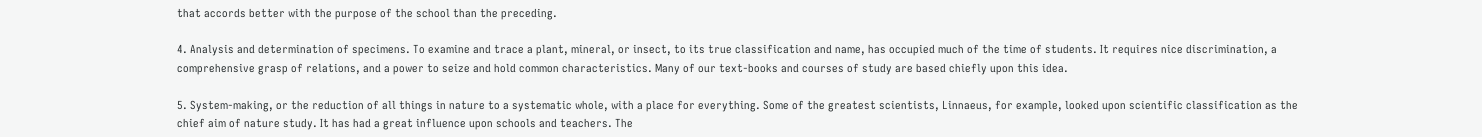that accords better with the purpose of the school than the preceding.

4. Analysis and determination of specimens. To examine and trace a plant, mineral, or insect, to its true classification and name, has occupied much of the time of students. It requires nice discrimination, a comprehensive grasp of relations, and a power to seize and hold common characteristics. Many of our text-books and courses of study are based chiefly upon this idea.

5. System-making, or the reduction of all things in nature to a systematic whole, with a place for everything. Some of the greatest scientists, Linnaeus, for example, looked upon scientific classification as the chief aim of nature study. It has had a great influence upon schools and teachers. The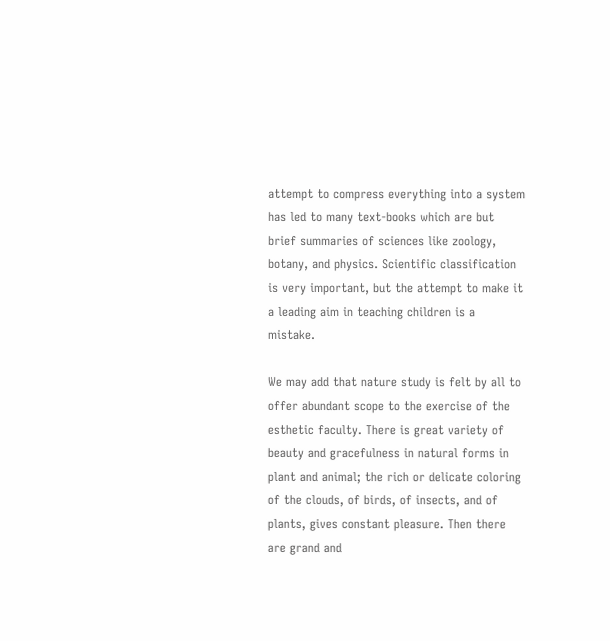attempt to compress everything into a system has led to many text-books which are but brief summaries of sciences like zoology, botany, and physics. Scientific classification is very important, but the attempt to make it a leading aim in teaching children is a mistake.

We may add that nature study is felt by all to offer abundant scope to the exercise of the esthetic faculty. There is great variety of beauty and gracefulness in natural forms in plant and animal; the rich or delicate coloring of the clouds, of birds, of insects, and of plants, gives constant pleasure. Then there are grand and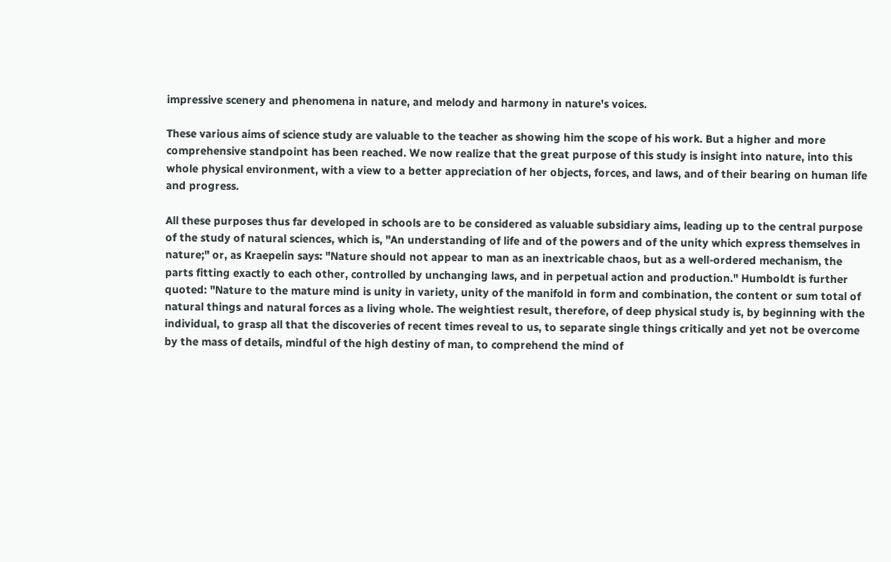impressive scenery and phenomena in nature, and melody and harmony in nature's voices.

These various aims of science study are valuable to the teacher as showing him the scope of his work. But a higher and more comprehensive standpoint has been reached. We now realize that the great purpose of this study is insight into nature, into this whole physical environment, with a view to a better appreciation of her objects, forces, and laws, and of their bearing on human life and progress.

All these purposes thus far developed in schools are to be considered as valuable subsidiary aims, leading up to the central purpose of the study of natural sciences, which is, "An understanding of life and of the powers and of the unity which express themselves in nature;" or, as Kraepelin says: "Nature should not appear to man as an inextricable chaos, but as a well-ordered mechanism, the parts fitting exactly to each other, controlled by unchanging laws, and in perpetual action and production." Humboldt is further quoted: "Nature to the mature mind is unity in variety, unity of the manifold in form and combination, the content or sum total of natural things and natural forces as a living whole. The weightiest result, therefore, of deep physical study is, by beginning with the individual, to grasp all that the discoveries of recent times reveal to us, to separate single things critically and yet not be overcome by the mass of details, mindful of the high destiny of man, to comprehend the mind of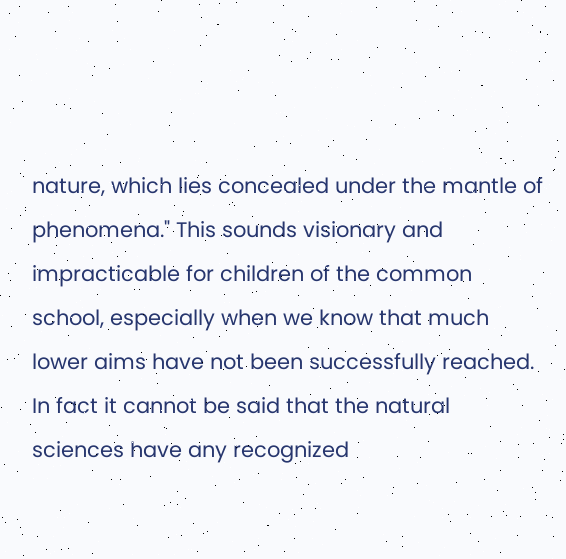nature, which lies concealed under the mantle of phenomena." This sounds visionary and impracticable for children of the common school, especially when we know that much lower aims have not been successfully reached. In fact it cannot be said that the natural sciences have any recognized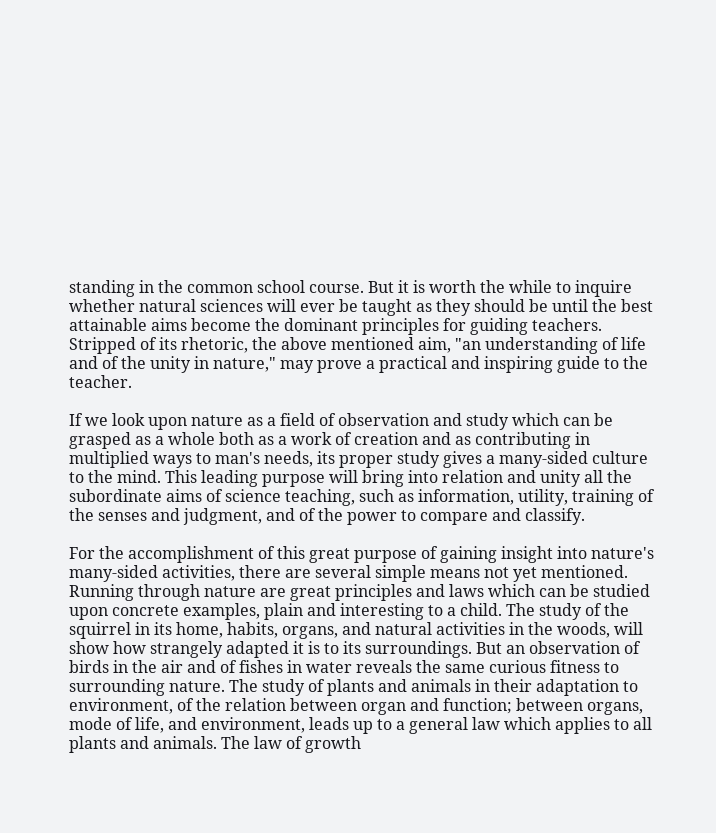standing in the common school course. But it is worth the while to inquire whether natural sciences will ever be taught as they should be until the best attainable aims become the dominant principles for guiding teachers. Stripped of its rhetoric, the above mentioned aim, "an understanding of life and of the unity in nature," may prove a practical and inspiring guide to the teacher.

If we look upon nature as a field of observation and study which can be grasped as a whole both as a work of creation and as contributing in multiplied ways to man's needs, its proper study gives a many-sided culture to the mind. This leading purpose will bring into relation and unity all the subordinate aims of science teaching, such as information, utility, training of the senses and judgment, and of the power to compare and classify.

For the accomplishment of this great purpose of gaining insight into nature's many-sided activities, there are several simple means not yet mentioned. Running through nature are great principles and laws which can be studied upon concrete examples, plain and interesting to a child. The study of the squirrel in its home, habits, organs, and natural activities in the woods, will show how strangely adapted it is to its surroundings. But an observation of birds in the air and of fishes in water reveals the same curious fitness to surrounding nature. The study of plants and animals in their adaptation to environment, of the relation between organ and function; between organs, mode of life, and environment, leads up to a general law which applies to all plants and animals. The law of growth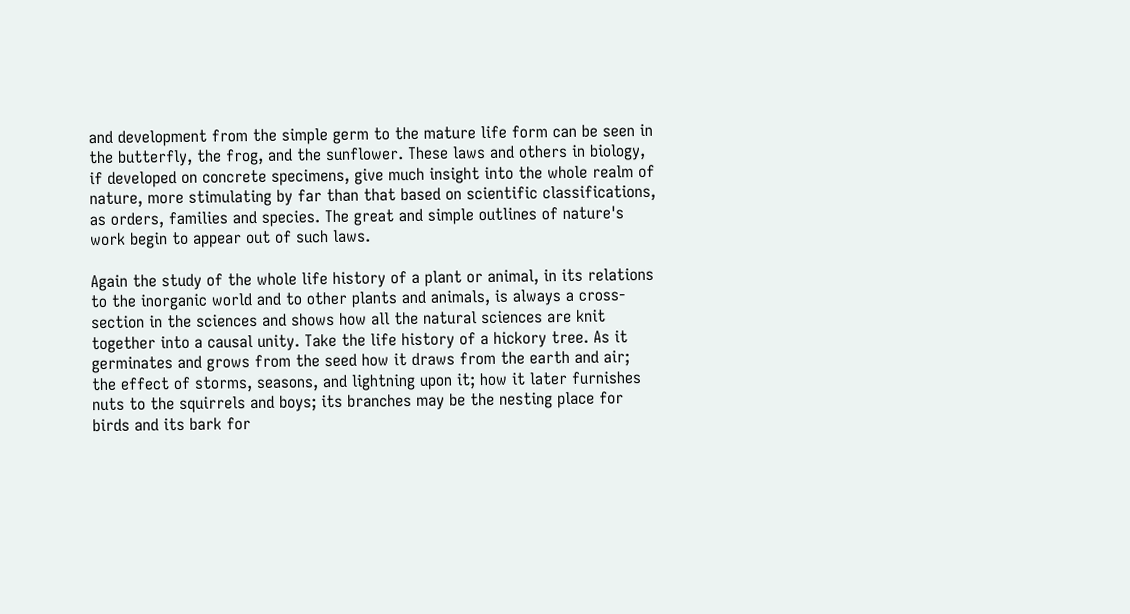and development from the simple germ to the mature life form can be seen in the butterfly, the frog, and the sunflower. These laws and others in biology, if developed on concrete specimens, give much insight into the whole realm of nature, more stimulating by far than that based on scientific classifications, as orders, families and species. The great and simple outlines of nature's work begin to appear out of such laws.

Again the study of the whole life history of a plant or animal, in its relations to the inorganic world and to other plants and animals, is always a cross-section in the sciences and shows how all the natural sciences are knit together into a causal unity. Take the life history of a hickory tree. As it germinates and grows from the seed how it draws from the earth and air; the effect of storms, seasons, and lightning upon it; how it later furnishes nuts to the squirrels and boys; its branches may be the nesting place for birds and its bark for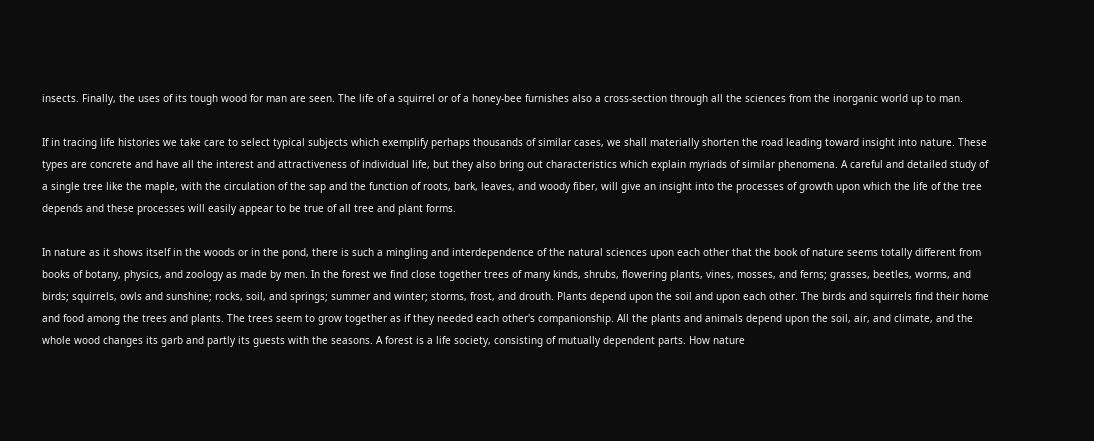insects. Finally, the uses of its tough wood for man are seen. The life of a squirrel or of a honey-bee furnishes also a cross-section through all the sciences from the inorganic world up to man.

If in tracing life histories we take care to select typical subjects which exemplify perhaps thousands of similar cases, we shall materially shorten the road leading toward insight into nature. These types are concrete and have all the interest and attractiveness of individual life, but they also bring out characteristics which explain myriads of similar phenomena. A careful and detailed study of a single tree like the maple, with the circulation of the sap and the function of roots, bark, leaves, and woody fiber, will give an insight into the processes of growth upon which the life of the tree depends and these processes will easily appear to be true of all tree and plant forms.

In nature as it shows itself in the woods or in the pond, there is such a mingling and interdependence of the natural sciences upon each other that the book of nature seems totally different from books of botany, physics, and zoology as made by men. In the forest we find close together trees of many kinds, shrubs, flowering plants, vines, mosses, and ferns; grasses, beetles, worms, and birds; squirrels, owls and sunshine; rocks, soil, and springs; summer and winter; storms, frost, and drouth. Plants depend upon the soil and upon each other. The birds and squirrels find their home and food among the trees and plants. The trees seem to grow together as if they needed each other's companionship. All the plants and animals depend upon the soil, air, and climate, and the whole wood changes its garb and partly its guests with the seasons. A forest is a life society, consisting of mutually dependent parts. How nature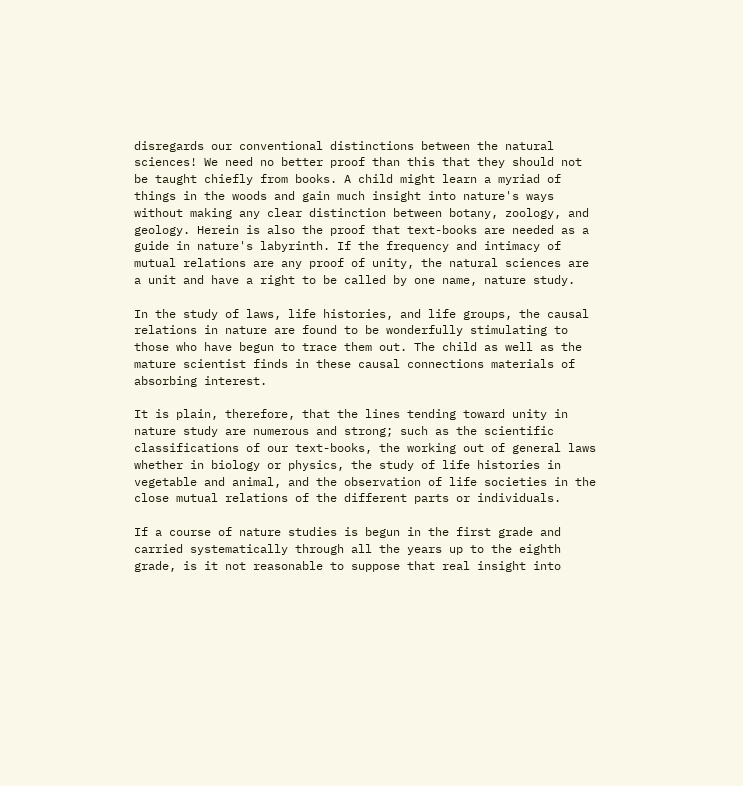disregards our conventional distinctions between the natural sciences! We need no better proof than this that they should not be taught chiefly from books. A child might learn a myriad of things in the woods and gain much insight into nature's ways without making any clear distinction between botany, zoology, and geology. Herein is also the proof that text-books are needed as a guide in nature's labyrinth. If the frequency and intimacy of mutual relations are any proof of unity, the natural sciences are a unit and have a right to be called by one name, nature study.

In the study of laws, life histories, and life groups, the causal relations in nature are found to be wonderfully stimulating to those who have begun to trace them out. The child as well as the mature scientist finds in these causal connections materials of absorbing interest.

It is plain, therefore, that the lines tending toward unity in nature study are numerous and strong; such as the scientific classifications of our text-books, the working out of general laws whether in biology or physics, the study of life histories in vegetable and animal, and the observation of life societies in the close mutual relations of the different parts or individuals.

If a course of nature studies is begun in the first grade and carried systematically through all the years up to the eighth grade, is it not reasonable to suppose that real insight into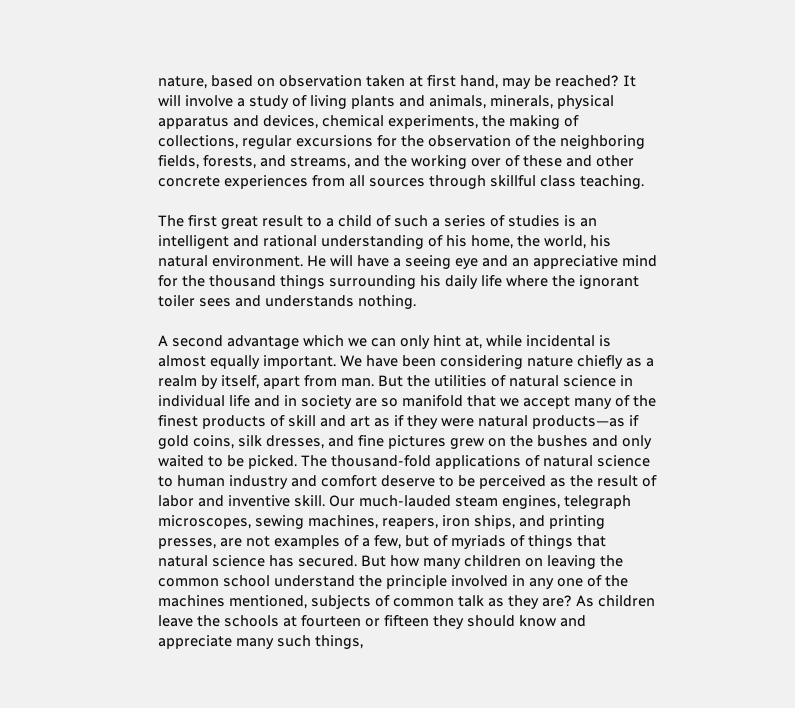nature, based on observation taken at first hand, may be reached? It will involve a study of living plants and animals, minerals, physical apparatus and devices, chemical experiments, the making of collections, regular excursions for the observation of the neighboring fields, forests, and streams, and the working over of these and other concrete experiences from all sources through skillful class teaching.

The first great result to a child of such a series of studies is an intelligent and rational understanding of his home, the world, his natural environment. He will have a seeing eye and an appreciative mind for the thousand things surrounding his daily life where the ignorant toiler sees and understands nothing.

A second advantage which we can only hint at, while incidental is almost equally important. We have been considering nature chiefly as a realm by itself, apart from man. But the utilities of natural science in individual life and in society are so manifold that we accept many of the finest products of skill and art as if they were natural products—as if gold coins, silk dresses, and fine pictures grew on the bushes and only waited to be picked. The thousand-fold applications of natural science to human industry and comfort deserve to be perceived as the result of labor and inventive skill. Our much-lauded steam engines, telegraph microscopes, sewing machines, reapers, iron ships, and printing presses, are not examples of a few, but of myriads of things that natural science has secured. But how many children on leaving the common school understand the principle involved in any one of the machines mentioned, subjects of common talk as they are? As children leave the schools at fourteen or fifteen they should know and appreciate many such things,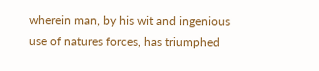wherein man, by his wit and ingenious use of natures forces, has triumphed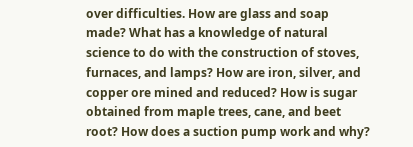over difficulties. How are glass and soap made? What has a knowledge of natural science to do with the construction of stoves, furnaces, and lamps? How are iron, silver, and copper ore mined and reduced? How is sugar obtained from maple trees, cane, and beet root? How does a suction pump work and why?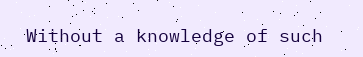Without a knowledge of such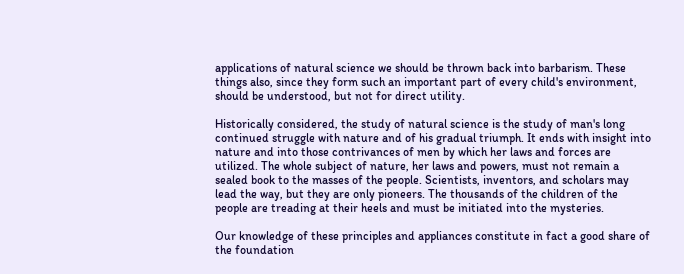applications of natural science we should be thrown back into barbarism. These things also, since they form such an important part of every child's environment, should be understood, but not for direct utility.

Historically considered, the study of natural science is the study of man's long continued struggle with nature and of his gradual triumph. It ends with insight into nature and into those contrivances of men by which her laws and forces are utilized. The whole subject of nature, her laws and powers, must not remain a sealed book to the masses of the people. Scientists, inventors, and scholars may lead the way, but they are only pioneers. The thousands of the children of the people are treading at their heels and must be initiated into the mysteries.

Our knowledge of these principles and appliances constitute in fact a good share of the foundation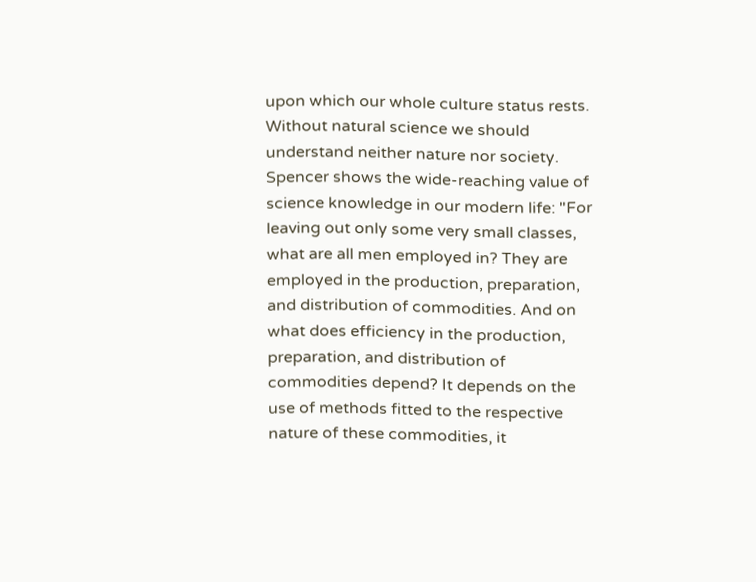upon which our whole culture status rests. Without natural science we should understand neither nature nor society. Spencer shows the wide-reaching value of science knowledge in our modern life: "For leaving out only some very small classes, what are all men employed in? They are employed in the production, preparation, and distribution of commodities. And on what does efficiency in the production, preparation, and distribution of commodities depend? It depends on the use of methods fitted to the respective nature of these commodities, it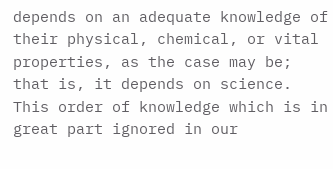depends on an adequate knowledge of their physical, chemical, or vital properties, as the case may be; that is, it depends on science. This order of knowledge which is in great part ignored in our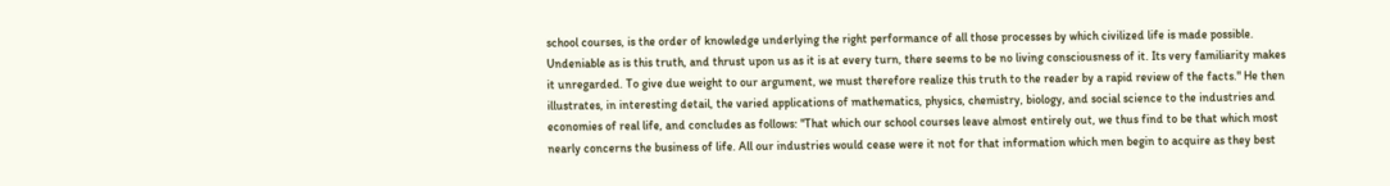school courses, is the order of knowledge underlying the right performance of all those processes by which civilized life is made possible. Undeniable as is this truth, and thrust upon us as it is at every turn, there seems to be no living consciousness of it. Its very familiarity makes it unregarded. To give due weight to our argument, we must therefore realize this truth to the reader by a rapid review of the facts." He then illustrates, in interesting detail, the varied applications of mathematics, physics, chemistry, biology, and social science to the industries and economies of real life, and concludes as follows: "That which our school courses leave almost entirely out, we thus find to be that which most nearly concerns the business of life. All our industries would cease were it not for that information which men begin to acquire as they best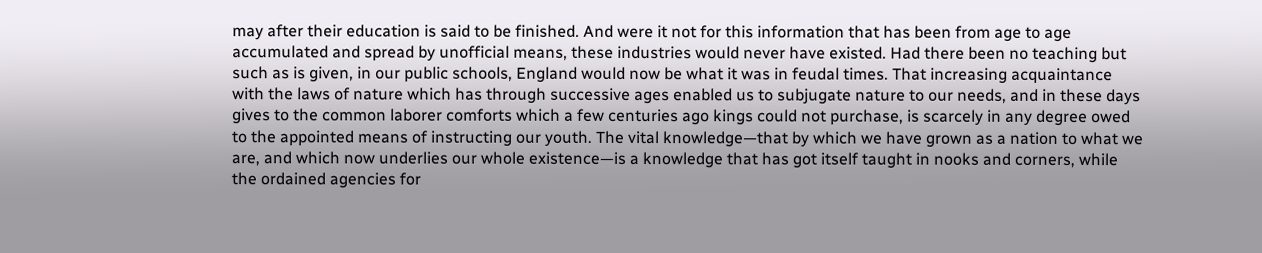may after their education is said to be finished. And were it not for this information that has been from age to age accumulated and spread by unofficial means, these industries would never have existed. Had there been no teaching but such as is given, in our public schools, England would now be what it was in feudal times. That increasing acquaintance with the laws of nature which has through successive ages enabled us to subjugate nature to our needs, and in these days gives to the common laborer comforts which a few centuries ago kings could not purchase, is scarcely in any degree owed to the appointed means of instructing our youth. The vital knowledge—that by which we have grown as a nation to what we are, and which now underlies our whole existence—is a knowledge that has got itself taught in nooks and corners, while the ordained agencies for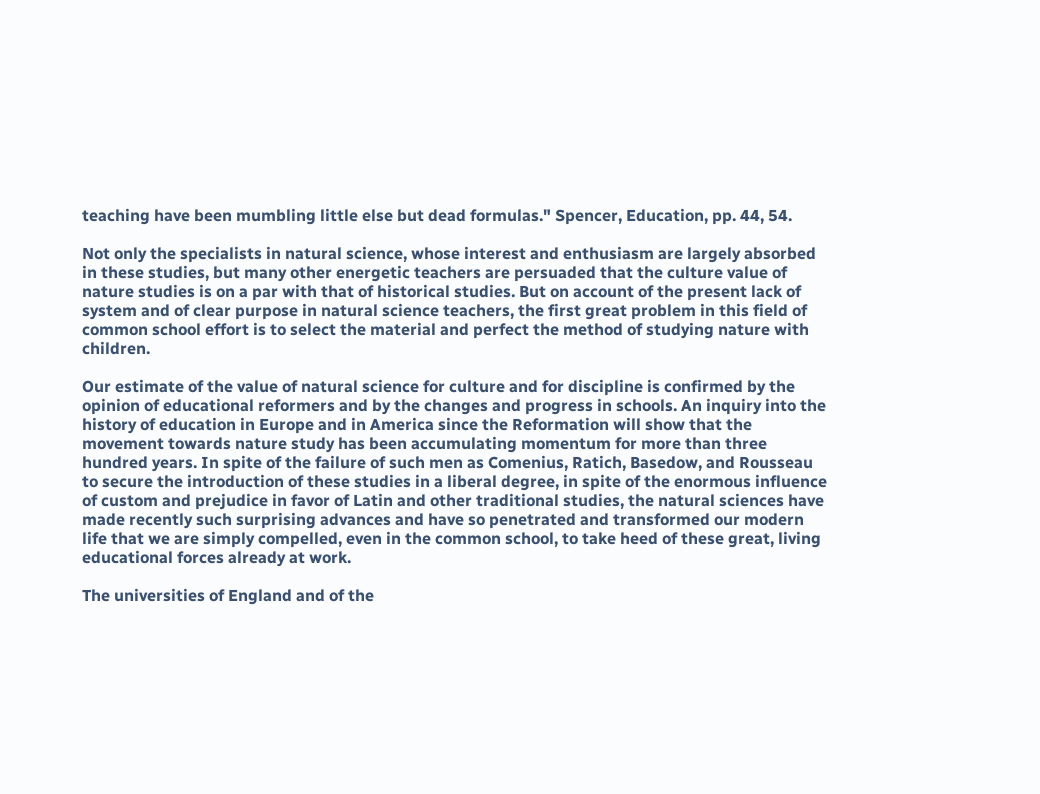teaching have been mumbling little else but dead formulas." Spencer, Education, pp. 44, 54.

Not only the specialists in natural science, whose interest and enthusiasm are largely absorbed in these studies, but many other energetic teachers are persuaded that the culture value of nature studies is on a par with that of historical studies. But on account of the present lack of system and of clear purpose in natural science teachers, the first great problem in this field of common school effort is to select the material and perfect the method of studying nature with children.

Our estimate of the value of natural science for culture and for discipline is confirmed by the opinion of educational reformers and by the changes and progress in schools. An inquiry into the history of education in Europe and in America since the Reformation will show that the movement towards nature study has been accumulating momentum for more than three hundred years. In spite of the failure of such men as Comenius, Ratich, Basedow, and Rousseau to secure the introduction of these studies in a liberal degree, in spite of the enormous influence of custom and prejudice in favor of Latin and other traditional studies, the natural sciences have made recently such surprising advances and have so penetrated and transformed our modern life that we are simply compelled, even in the common school, to take heed of these great, living educational forces already at work.

The universities of England and of the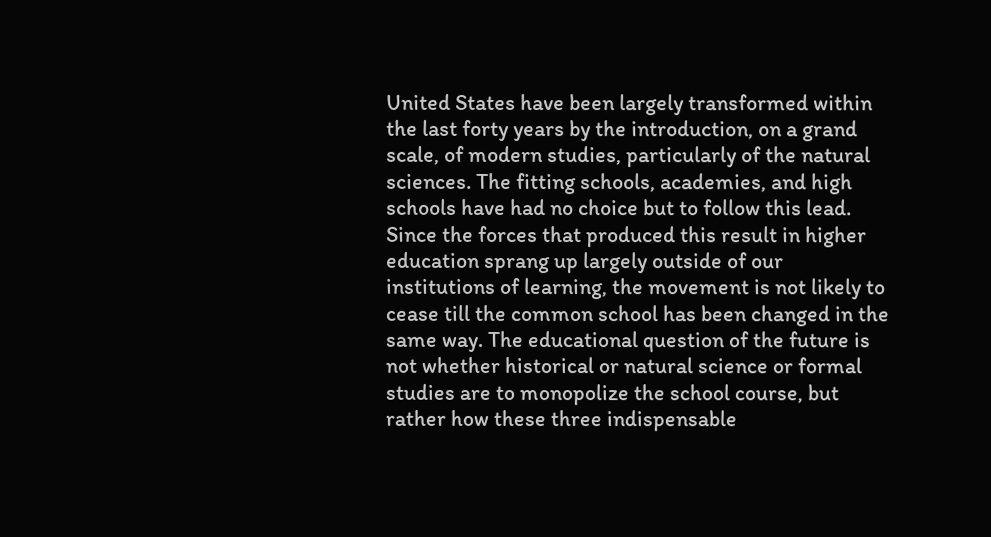United States have been largely transformed within the last forty years by the introduction, on a grand scale, of modern studies, particularly of the natural sciences. The fitting schools, academies, and high schools have had no choice but to follow this lead. Since the forces that produced this result in higher education sprang up largely outside of our institutions of learning, the movement is not likely to cease till the common school has been changed in the same way. The educational question of the future is not whether historical or natural science or formal studies are to monopolize the school course, but rather how these three indispensable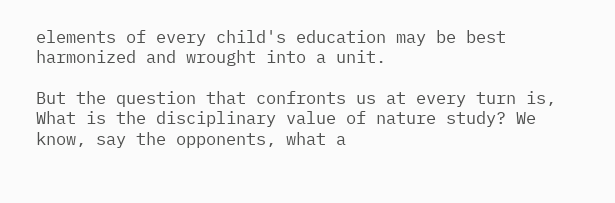elements of every child's education may be best harmonized and wrought into a unit.

But the question that confronts us at every turn is, What is the disciplinary value of nature study? We know, say the opponents, what a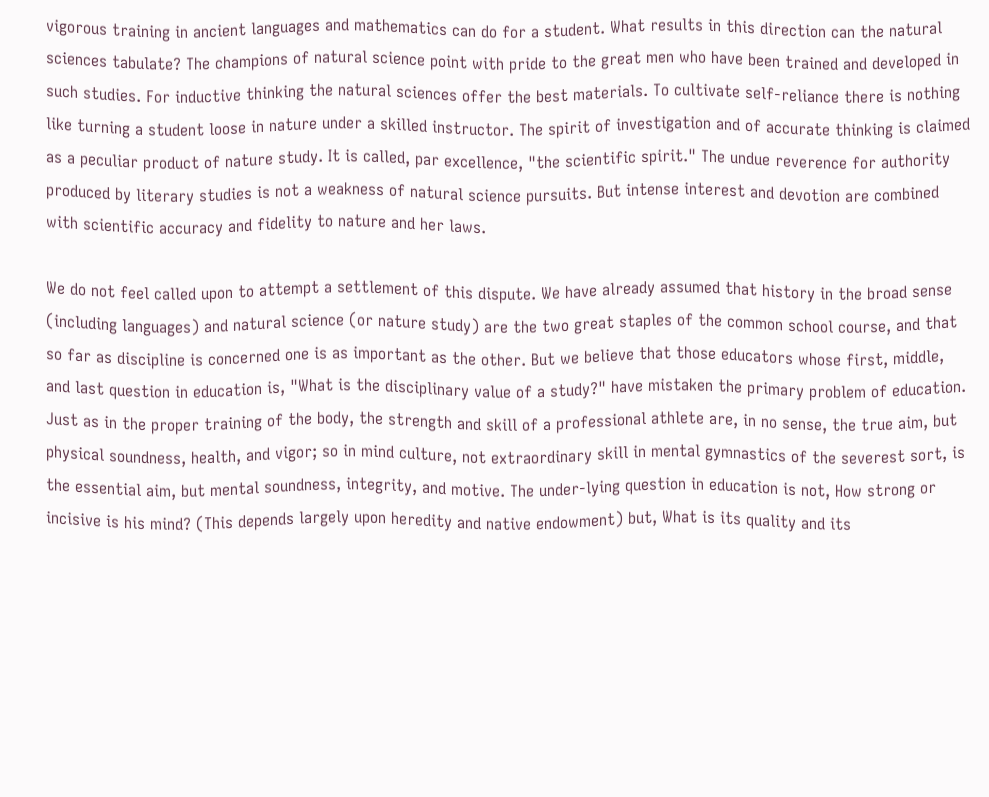vigorous training in ancient languages and mathematics can do for a student. What results in this direction can the natural sciences tabulate? The champions of natural science point with pride to the great men who have been trained and developed in such studies. For inductive thinking the natural sciences offer the best materials. To cultivate self-reliance there is nothing like turning a student loose in nature under a skilled instructor. The spirit of investigation and of accurate thinking is claimed as a peculiar product of nature study. It is called, par excellence, "the scientific spirit." The undue reverence for authority produced by literary studies is not a weakness of natural science pursuits. But intense interest and devotion are combined with scientific accuracy and fidelity to nature and her laws.

We do not feel called upon to attempt a settlement of this dispute. We have already assumed that history in the broad sense (including languages) and natural science (or nature study) are the two great staples of the common school course, and that so far as discipline is concerned one is as important as the other. But we believe that those educators whose first, middle, and last question in education is, "What is the disciplinary value of a study?" have mistaken the primary problem of education. Just as in the proper training of the body, the strength and skill of a professional athlete are, in no sense, the true aim, but physical soundness, health, and vigor; so in mind culture, not extraordinary skill in mental gymnastics of the severest sort, is the essential aim, but mental soundness, integrity, and motive. The under-lying question in education is not, How strong or incisive is his mind? (This depends largely upon heredity and native endowment) but, What is its quality and its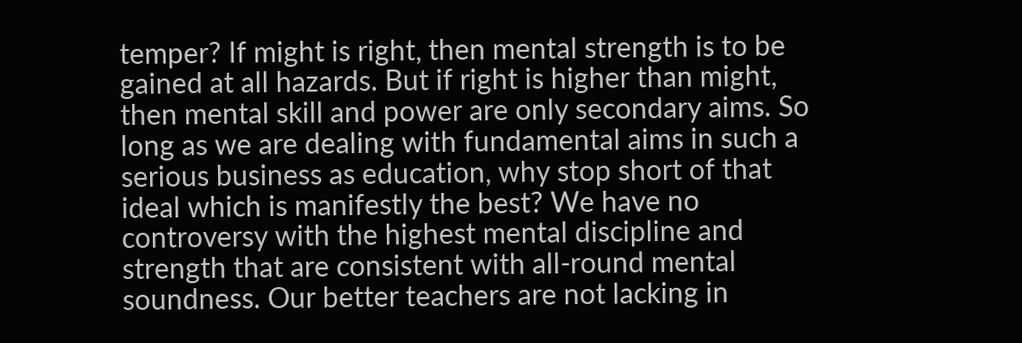temper? If might is right, then mental strength is to be gained at all hazards. But if right is higher than might, then mental skill and power are only secondary aims. So long as we are dealing with fundamental aims in such a serious business as education, why stop short of that ideal which is manifestly the best? We have no controversy with the highest mental discipline and strength that are consistent with all-round mental soundness. Our better teachers are not lacking in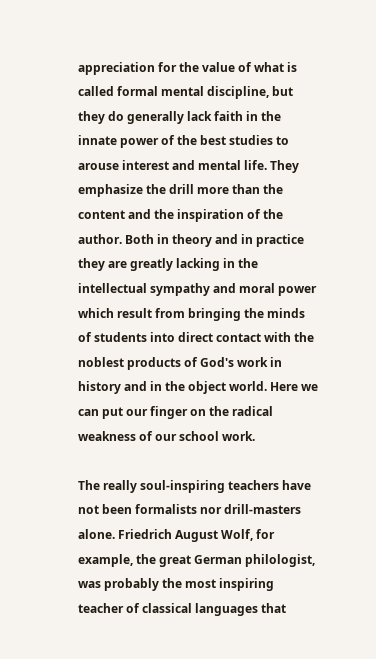appreciation for the value of what is called formal mental discipline, but they do generally lack faith in the innate power of the best studies to arouse interest and mental life. They emphasize the drill more than the content and the inspiration of the author. Both in theory and in practice they are greatly lacking in the intellectual sympathy and moral power which result from bringing the minds of students into direct contact with the noblest products of God's work in history and in the object world. Here we can put our finger on the radical weakness of our school work.

The really soul-inspiring teachers have not been formalists nor drill-masters alone. Friedrich August Wolf, for example, the great German philologist, was probably the most inspiring teacher of classical languages that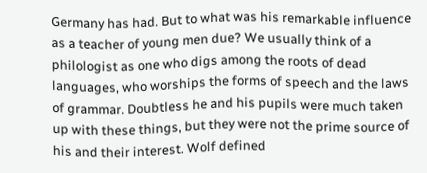Germany has had. But to what was his remarkable influence as a teacher of young men due? We usually think of a philologist as one who digs among the roots of dead languages, who worships the forms of speech and the laws of grammar. Doubtless he and his pupils were much taken up with these things, but they were not the prime source of his and their interest. Wolf defined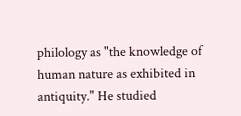philology as "the knowledge of human nature as exhibited in antiquity." He studied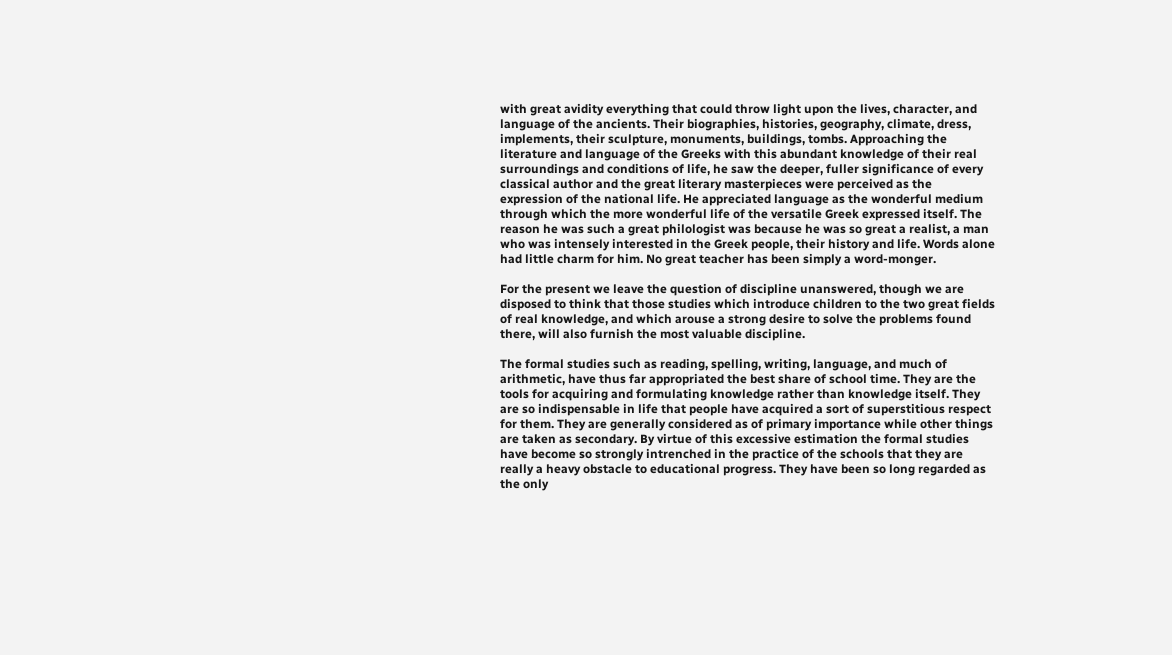with great avidity everything that could throw light upon the lives, character, and language of the ancients. Their biographies, histories, geography, climate, dress, implements, their sculpture, monuments, buildings, tombs. Approaching the literature and language of the Greeks with this abundant knowledge of their real surroundings and conditions of life, he saw the deeper, fuller significance of every classical author and the great literary masterpieces were perceived as the expression of the national life. He appreciated language as the wonderful medium through which the more wonderful life of the versatile Greek expressed itself. The reason he was such a great philologist was because he was so great a realist, a man who was intensely interested in the Greek people, their history and life. Words alone had little charm for him. No great teacher has been simply a word-monger.

For the present we leave the question of discipline unanswered, though we are disposed to think that those studies which introduce children to the two great fields of real knowledge, and which arouse a strong desire to solve the problems found there, will also furnish the most valuable discipline.

The formal studies such as reading, spelling, writing, language, and much of arithmetic, have thus far appropriated the best share of school time. They are the tools for acquiring and formulating knowledge rather than knowledge itself. They are so indispensable in life that people have acquired a sort of superstitious respect for them. They are generally considered as of primary importance while other things are taken as secondary. By virtue of this excessive estimation the formal studies have become so strongly intrenched in the practice of the schools that they are really a heavy obstacle to educational progress. They have been so long regarded as the only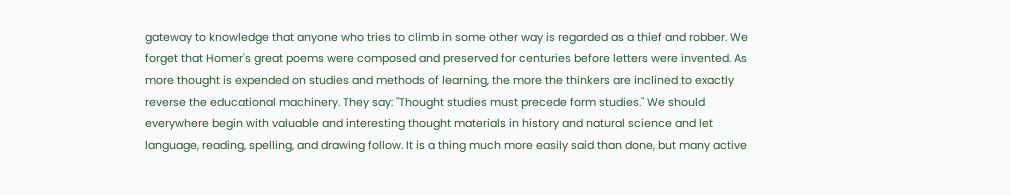gateway to knowledge that anyone who tries to climb in some other way is regarded as a thief and robber. We forget that Homer's great poems were composed and preserved for centuries before letters were invented. As more thought is expended on studies and methods of learning, the more the thinkers are inclined to exactly reverse the educational machinery. They say: "Thought studies must precede form studies." We should everywhere begin with valuable and interesting thought materials in history and natural science and let language, reading, spelling, and drawing follow. It is a thing much more easily said than done, but many active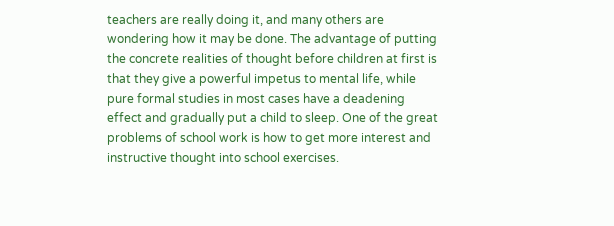teachers are really doing it, and many others are wondering how it may be done. The advantage of putting the concrete realities of thought before children at first is that they give a powerful impetus to mental life, while pure formal studies in most cases have a deadening effect and gradually put a child to sleep. One of the great problems of school work is how to get more interest and instructive thought into school exercises.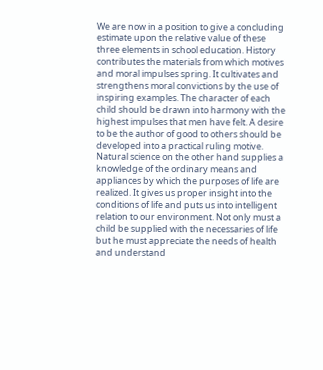We are now in a position to give a concluding estimate upon the relative value of these three elements in school education. History contributes the materials from which motives and moral impulses spring. It cultivates and strengthens moral convictions by the use of inspiring examples. The character of each child should be drawn into harmony with the highest impulses that men have felt. A desire to be the author of good to others should be developed into a practical ruling motive. Natural science on the other hand supplies a knowledge of the ordinary means and appliances by which the purposes of life are realized. It gives us proper insight into the conditions of life and puts us into intelligent relation to our environment. Not only must a child be supplied with the necessaries of life but he must appreciate the needs of health and understand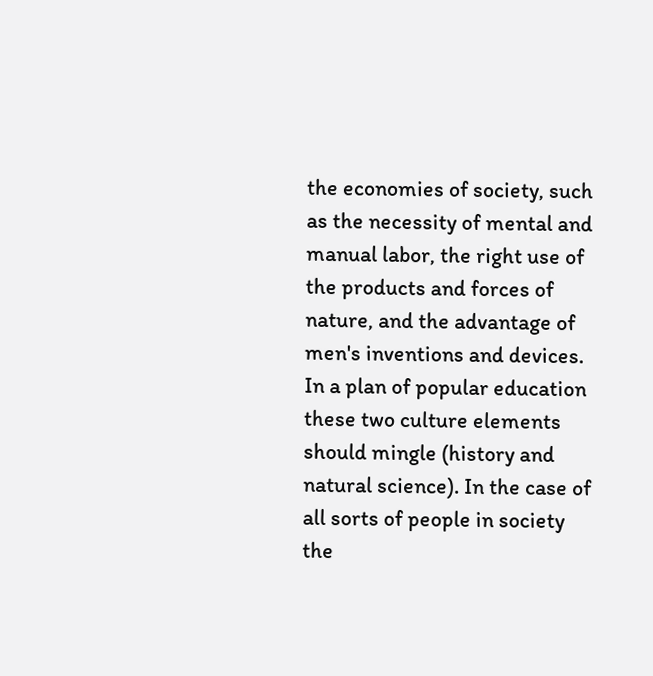the economies of society, such as the necessity of mental and manual labor, the right use of the products and forces of nature, and the advantage of men's inventions and devices. In a plan of popular education these two culture elements should mingle (history and natural science). In the case of all sorts of people in society the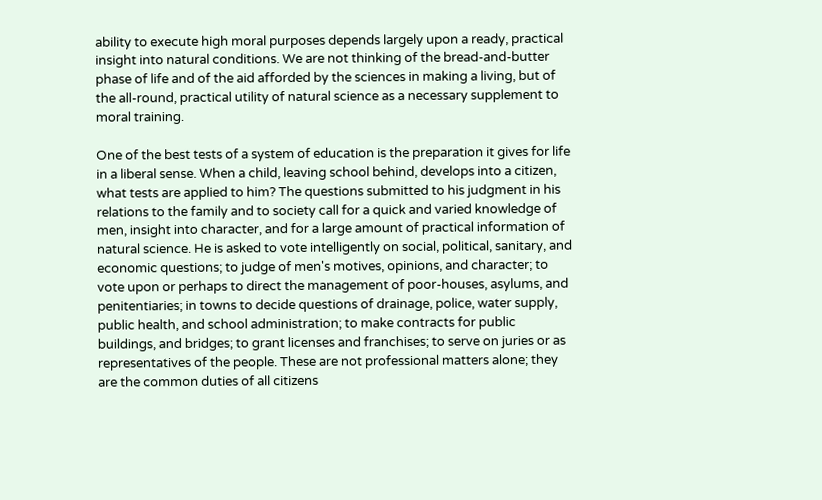ability to execute high moral purposes depends largely upon a ready, practical insight into natural conditions. We are not thinking of the bread-and-butter phase of life and of the aid afforded by the sciences in making a living, but of the all-round, practical utility of natural science as a necessary supplement to moral training.

One of the best tests of a system of education is the preparation it gives for life in a liberal sense. When a child, leaving school behind, develops into a citizen, what tests are applied to him? The questions submitted to his judgment in his relations to the family and to society call for a quick and varied knowledge of men, insight into character, and for a large amount of practical information of natural science. He is asked to vote intelligently on social, political, sanitary, and economic questions; to judge of men's motives, opinions, and character; to vote upon or perhaps to direct the management of poor-houses, asylums, and penitentiaries; in towns to decide questions of drainage, police, water supply, public health, and school administration; to make contracts for public buildings, and bridges; to grant licenses and franchises; to serve on juries or as representatives of the people. These are not professional matters alone; they are the common duties of all citizens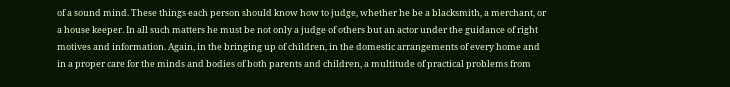of a sound mind. These things each person should know how to judge, whether he be a blacksmith, a merchant, or a house keeper. In all such matters he must be not only a judge of others but an actor under the guidance of right motives and information. Again, in the bringing up of children, in the domestic arrangements of every home and in a proper care for the minds and bodies of both parents and children, a multitude of practical problems from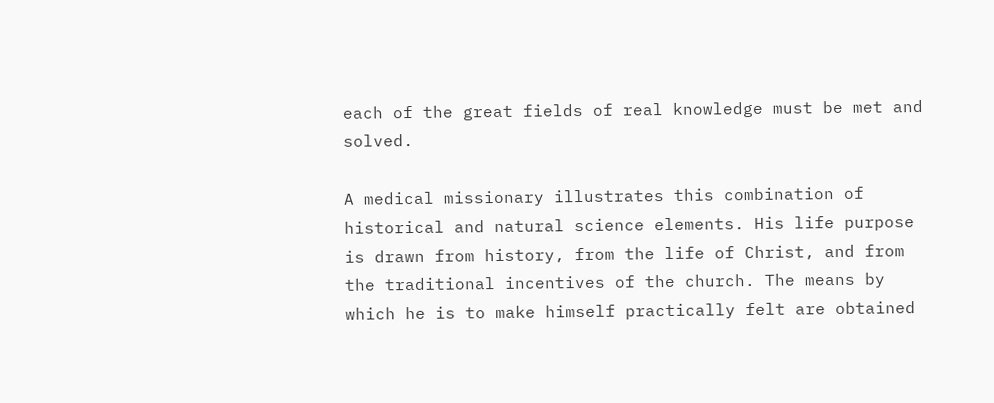each of the great fields of real knowledge must be met and solved.

A medical missionary illustrates this combination of historical and natural science elements. His life purpose is drawn from history, from the life of Christ, and from the traditional incentives of the church. The means by which he is to make himself practically felt are obtained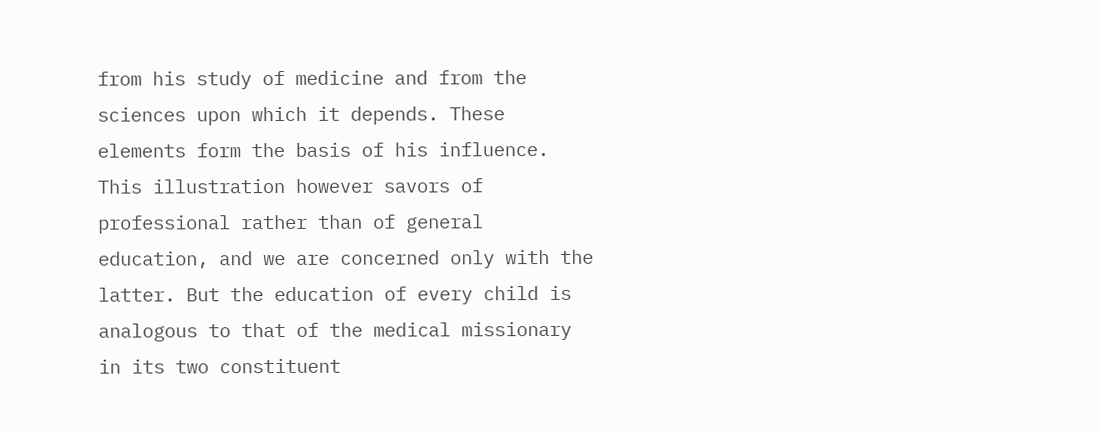from his study of medicine and from the sciences upon which it depends. These elements form the basis of his influence. This illustration however savors of professional rather than of general education, and we are concerned only with the latter. But the education of every child is analogous to that of the medical missionary in its two constituent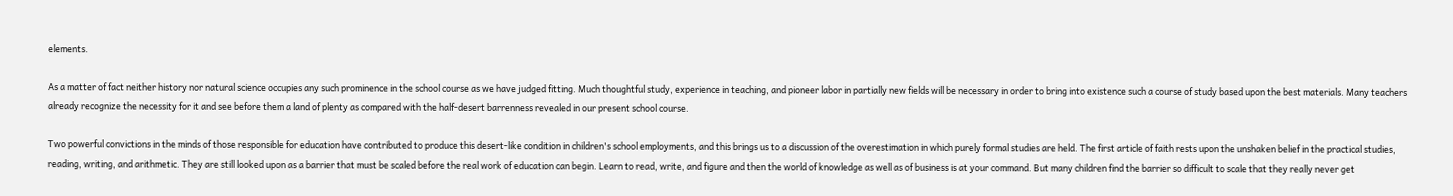elements.

As a matter of fact neither history nor natural science occupies any such prominence in the school course as we have judged fitting. Much thoughtful study, experience in teaching, and pioneer labor in partially new fields will be necessary in order to bring into existence such a course of study based upon the best materials. Many teachers already recognize the necessity for it and see before them a land of plenty as compared with the half-desert barrenness revealed in our present school course.

Two powerful convictions in the minds of those responsible for education have contributed to produce this desert-like condition in children's school employments, and this brings us to a discussion of the overestimation in which purely formal studies are held. The first article of faith rests upon the unshaken belief in the practical studies, reading, writing, and arithmetic. They are still looked upon as a barrier that must be scaled before the real work of education can begin. Learn to read, write, and figure and then the world of knowledge as well as of business is at your command. But many children find the barrier so difficult to scale that they really never get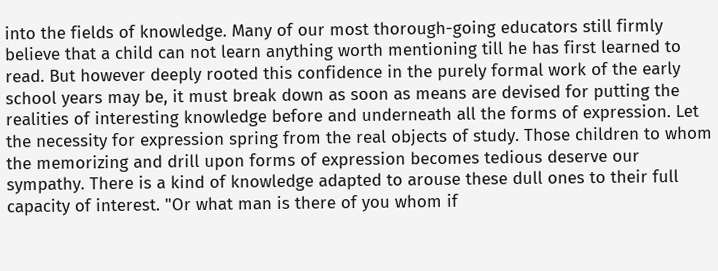into the fields of knowledge. Many of our most thorough-going educators still firmly believe that a child can not learn anything worth mentioning till he has first learned to read. But however deeply rooted this confidence in the purely formal work of the early school years may be, it must break down as soon as means are devised for putting the realities of interesting knowledge before and underneath all the forms of expression. Let the necessity for expression spring from the real objects of study. Those children to whom the memorizing and drill upon forms of expression becomes tedious deserve our sympathy. There is a kind of knowledge adapted to arouse these dull ones to their full capacity of interest. "Or what man is there of you whom if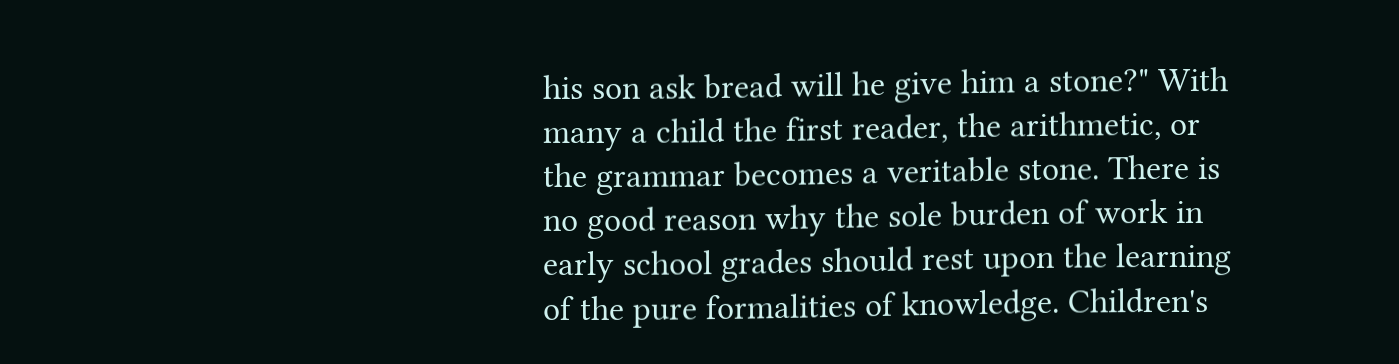his son ask bread will he give him a stone?" With many a child the first reader, the arithmetic, or the grammar becomes a veritable stone. There is no good reason why the sole burden of work in early school grades should rest upon the learning of the pure formalities of knowledge. Children's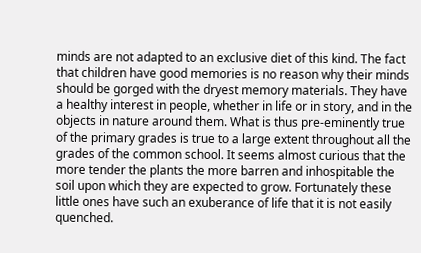minds are not adapted to an exclusive diet of this kind. The fact that children have good memories is no reason why their minds should be gorged with the dryest memory materials. They have a healthy interest in people, whether in life or in story, and in the objects in nature around them. What is thus pre-eminently true of the primary grades is true to a large extent throughout all the grades of the common school. It seems almost curious that the more tender the plants the more barren and inhospitable the soil upon which they are expected to grow. Fortunately these little ones have such an exuberance of life that it is not easily quenched.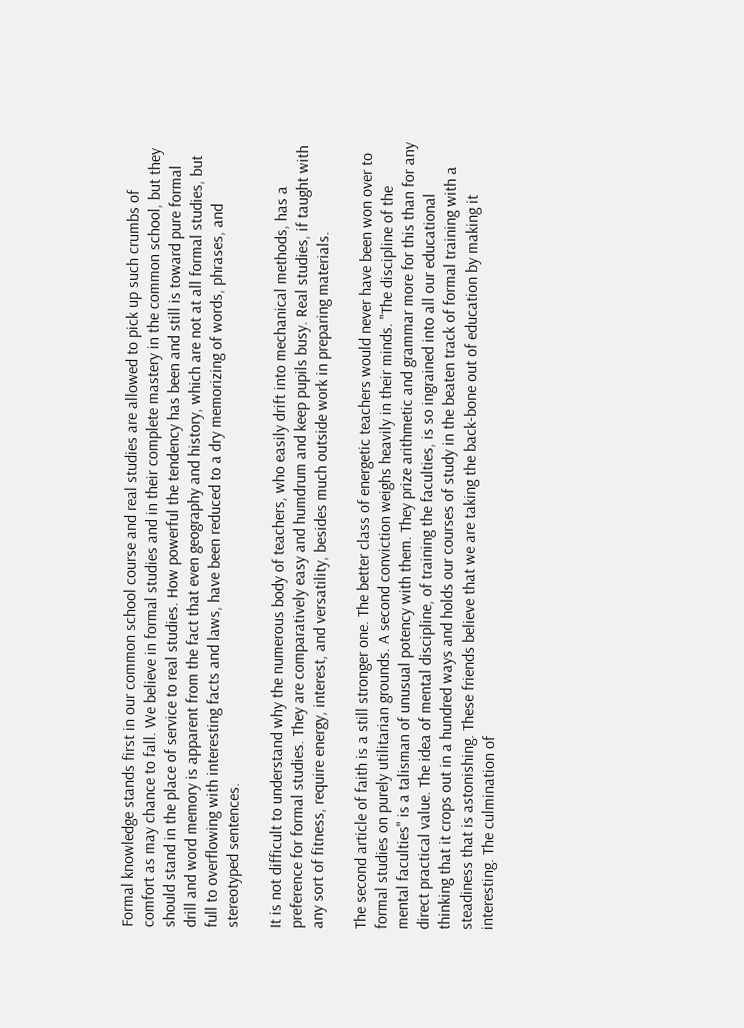Formal knowledge stands first in our common school course and real studies are allowed to pick up such crumbs of comfort as may chance to fall. We believe in formal studies and in their complete mastery in the common school, but they should stand in the place of service to real studies. How powerful the tendency has been and still is toward pure formal drill and word memory is apparent from the fact that even geography and history, which are not at all formal studies, but full to overflowing with interesting facts and laws, have been reduced to a dry memorizing of words, phrases, and stereotyped sentences.

It is not difficult to understand why the numerous body of teachers, who easily drift into mechanical methods, has a preference for formal studies. They are comparatively easy and humdrum and keep pupils busy. Real studies, if taught with any sort of fitness, require energy, interest, and versatility, besides much outside work in preparing materials.

The second article of faith is a still stronger one. The better class of energetic teachers would never have been won over to formal studies on purely utilitarian grounds. A second conviction weighs heavily in their minds. "The discipline of the mental faculties" is a talisman of unusual potency with them. They prize arithmetic and grammar more for this than for any direct practical value. The idea of mental discipline, of training the faculties, is so ingrained into all our educational thinking that it crops out in a hundred ways and holds our courses of study in the beaten track of formal training with a steadiness that is astonishing. These friends believe that we are taking the back-bone out of education by making it interesting. The culmination of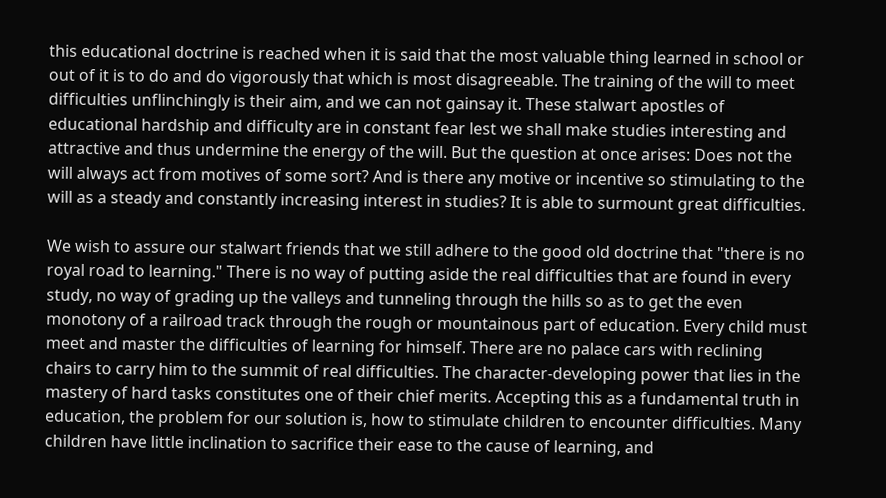this educational doctrine is reached when it is said that the most valuable thing learned in school or out of it is to do and do vigorously that which is most disagreeable. The training of the will to meet difficulties unflinchingly is their aim, and we can not gainsay it. These stalwart apostles of educational hardship and difficulty are in constant fear lest we shall make studies interesting and attractive and thus undermine the energy of the will. But the question at once arises: Does not the will always act from motives of some sort? And is there any motive or incentive so stimulating to the will as a steady and constantly increasing interest in studies? It is able to surmount great difficulties.

We wish to assure our stalwart friends that we still adhere to the good old doctrine that "there is no royal road to learning." There is no way of putting aside the real difficulties that are found in every study, no way of grading up the valleys and tunneling through the hills so as to get the even monotony of a railroad track through the rough or mountainous part of education. Every child must meet and master the difficulties of learning for himself. There are no palace cars with reclining chairs to carry him to the summit of real difficulties. The character-developing power that lies in the mastery of hard tasks constitutes one of their chief merits. Accepting this as a fundamental truth in education, the problem for our solution is, how to stimulate children to encounter difficulties. Many children have little inclination to sacrifice their ease to the cause of learning, and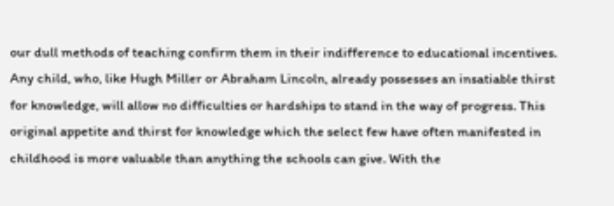our dull methods of teaching confirm them in their indifference to educational incentives. Any child, who, like Hugh Miller or Abraham Lincoln, already possesses an insatiable thirst for knowledge, will allow no difficulties or hardships to stand in the way of progress. This original appetite and thirst for knowledge which the select few have often manifested in childhood is more valuable than anything the schools can give. With the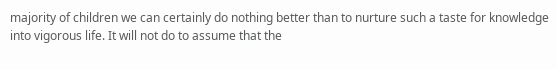majority of children we can certainly do nothing better than to nurture such a taste for knowledge into vigorous life. It will not do to assume that the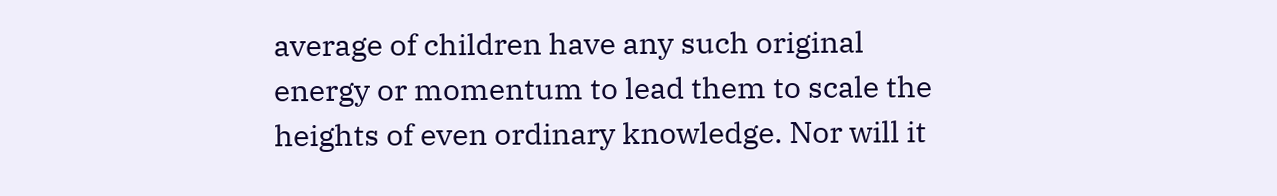average of children have any such original energy or momentum to lead them to scale the heights of even ordinary knowledge. Nor will it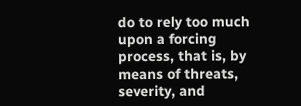do to rely too much upon a forcing process, that is, by means of threats, severity, and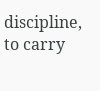discipline, to carry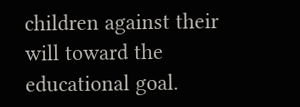children against their will toward the educational goal.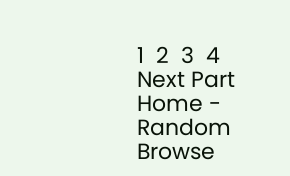1  2  3  4     Next Part
Home - Random Browse